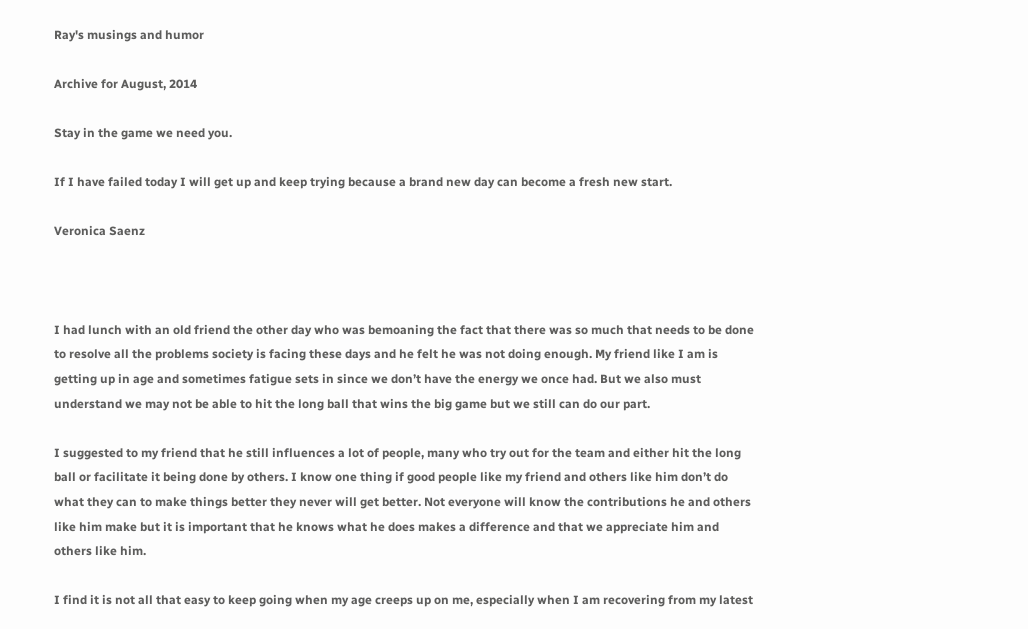Ray's musings and humor

Archive for August, 2014

Stay in the game we need you.

If I have failed today I will get up and keep trying because a brand new day can become a fresh new start.

Veronica Saenz



I had lunch with an old friend the other day who was bemoaning the fact that there was so much that needs to be done to resolve all the problems society is facing these days and he felt he was not doing enough. My friend like I am is getting up in age and sometimes fatigue sets in since we don’t have the energy we once had. But we also must understand we may not be able to hit the long ball that wins the big game but we still can do our part.

I suggested to my friend that he still influences a lot of people, many who try out for the team and either hit the long ball or facilitate it being done by others. I know one thing if good people like my friend and others like him don’t do what they can to make things better they never will get better. Not everyone will know the contributions he and others like him make but it is important that he knows what he does makes a difference and that we appreciate him and others like him.

I find it is not all that easy to keep going when my age creeps up on me, especially when I am recovering from my latest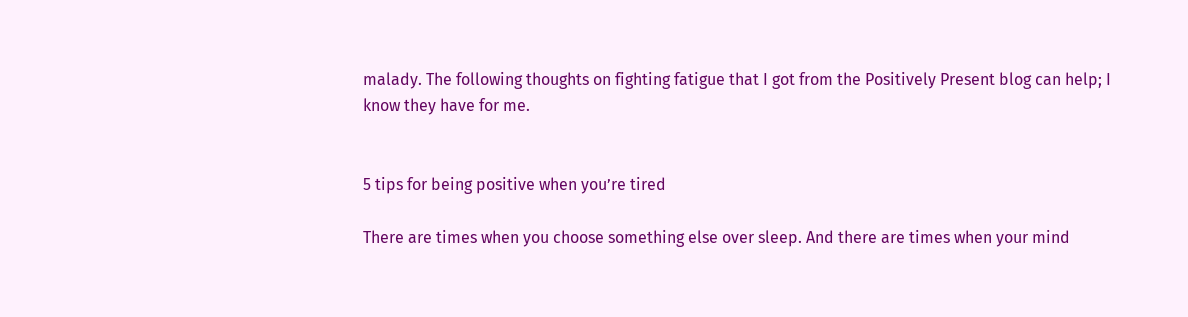malady. The following thoughts on fighting fatigue that I got from the Positively Present blog can help; I know they have for me.


5 tips for being positive when you’re tired

There are times when you choose something else over sleep. And there are times when your mind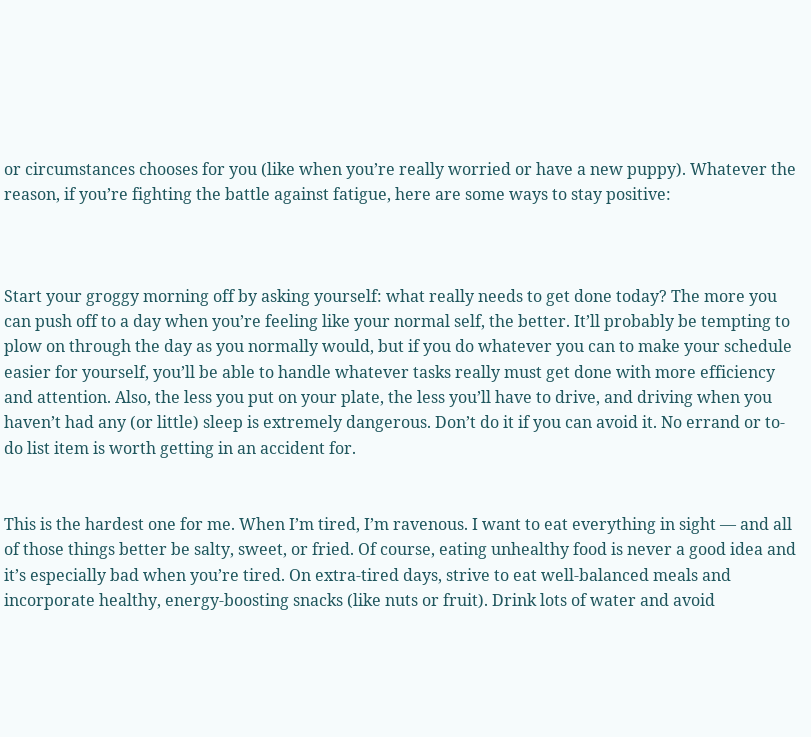or circumstances chooses for you (like when you’re really worried or have a new puppy). Whatever the reason, if you’re fighting the battle against fatigue, here are some ways to stay positive:



Start your groggy morning off by asking yourself: what really needs to get done today? The more you can push off to a day when you’re feeling like your normal self, the better. It’ll probably be tempting to plow on through the day as you normally would, but if you do whatever you can to make your schedule easier for yourself, you’ll be able to handle whatever tasks really must get done with more efficiency and attention. Also, the less you put on your plate, the less you’ll have to drive, and driving when you haven’t had any (or little) sleep is extremely dangerous. Don’t do it if you can avoid it. No errand or to-do list item is worth getting in an accident for.


This is the hardest one for me. When I’m tired, I’m ravenous. I want to eat everything in sight — and all of those things better be salty, sweet, or fried. Of course, eating unhealthy food is never a good idea and it’s especially bad when you’re tired. On extra-tired days, strive to eat well-balanced meals and incorporate healthy, energy-boosting snacks (like nuts or fruit). Drink lots of water and avoid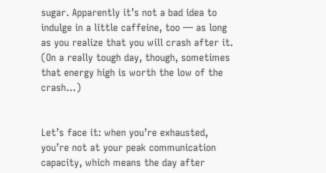sugar. Apparently it’s not a bad idea to indulge in a little caffeine, too — as long as you realize that you will crash after it. (On a really tough day, though, sometimes that energy high is worth the low of the crash…)


Let’s face it: when you’re exhausted, you’re not at your peak communication capacity, which means the day after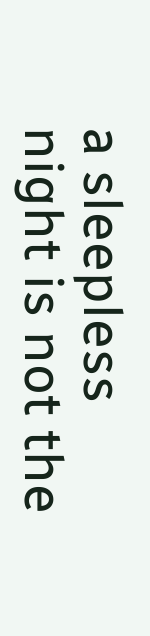a sleepless night is not the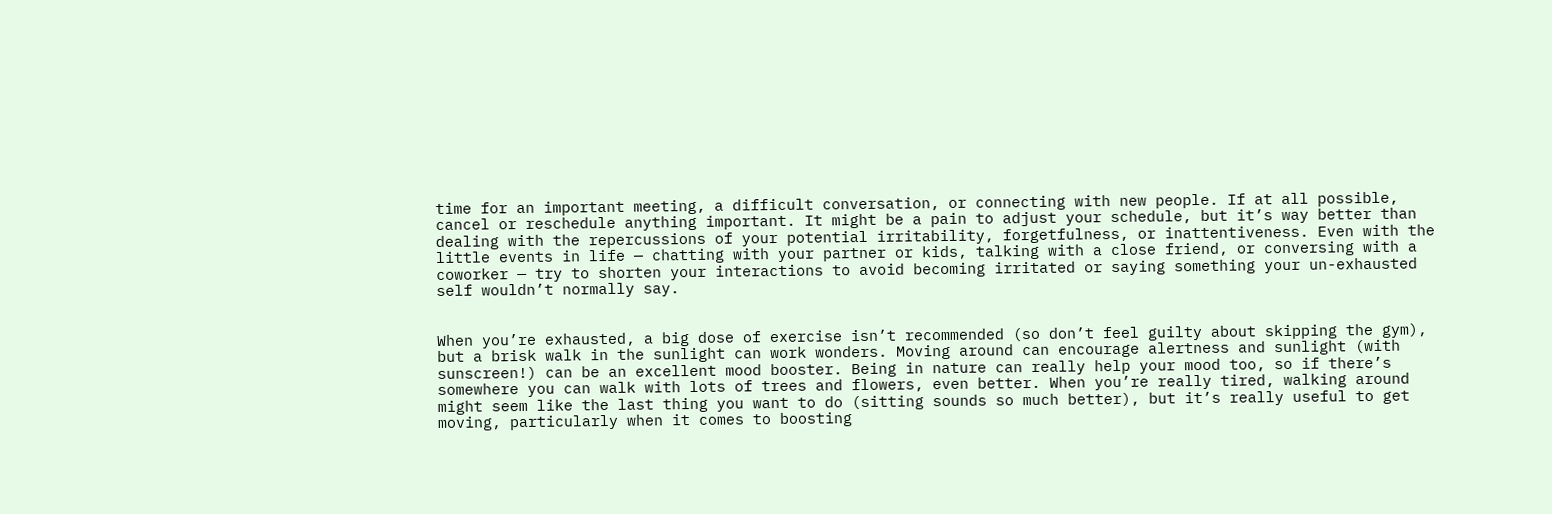time for an important meeting, a difficult conversation, or connecting with new people. If at all possible, cancel or reschedule anything important. It might be a pain to adjust your schedule, but it’s way better than dealing with the repercussions of your potential irritability, forgetfulness, or inattentiveness. Even with the little events in life — chatting with your partner or kids, talking with a close friend, or conversing with a coworker — try to shorten your interactions to avoid becoming irritated or saying something your un-exhausted self wouldn’t normally say.


When you’re exhausted, a big dose of exercise isn’t recommended (so don’t feel guilty about skipping the gym), but a brisk walk in the sunlight can work wonders. Moving around can encourage alertness and sunlight (with sunscreen!) can be an excellent mood booster. Being in nature can really help your mood too, so if there’s somewhere you can walk with lots of trees and flowers, even better. When you’re really tired, walking around might seem like the last thing you want to do (sitting sounds so much better), but it’s really useful to get moving, particularly when it comes to boosting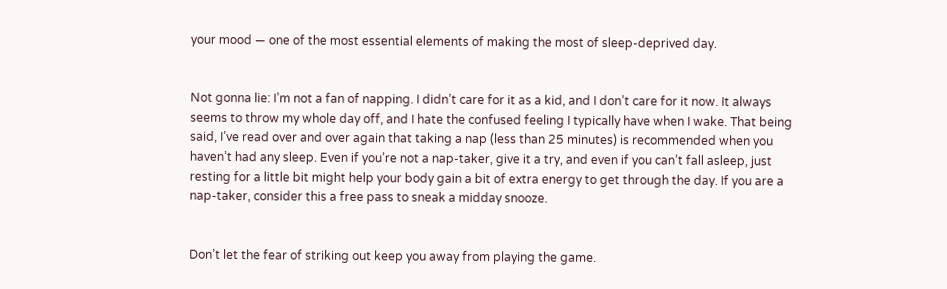your mood — one of the most essential elements of making the most of sleep-deprived day.


Not gonna lie: I’m not a fan of napping. I didn’t care for it as a kid, and I don’t care for it now. It always seems to throw my whole day off, and I hate the confused feeling I typically have when I wake. That being said, I’ve read over and over again that taking a nap (less than 25 minutes) is recommended when you haven’t had any sleep. Even if you’re not a nap-taker, give it a try, and even if you can’t fall asleep, just resting for a little bit might help your body gain a bit of extra energy to get through the day. If you are a nap-taker, consider this a free pass to sneak a midday snooze.


Don’t let the fear of striking out keep you away from playing the game.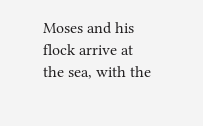Moses and his flock arrive at the sea, with the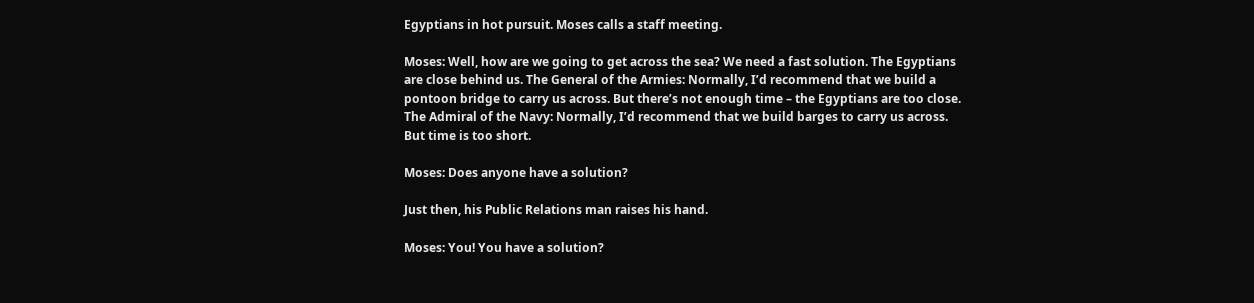Egyptians in hot pursuit. Moses calls a staff meeting.

Moses: Well, how are we going to get across the sea? We need a fast solution. The Egyptians are close behind us. The General of the Armies: Normally, I’d recommend that we build a pontoon bridge to carry us across. But there’s not enough time – the Egyptians are too close. The Admiral of the Navy: Normally, I’d recommend that we build barges to carry us across. But time is too short.

Moses: Does anyone have a solution?

Just then, his Public Relations man raises his hand.

Moses: You! You have a solution?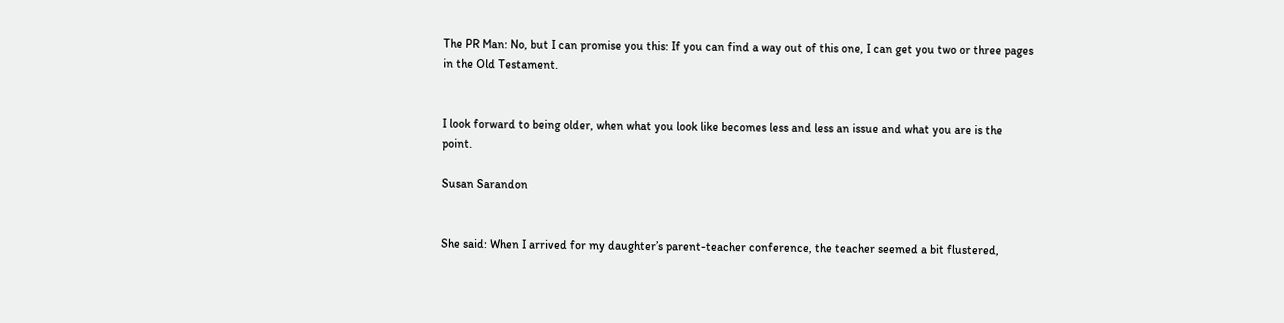The PR Man: No, but I can promise you this: If you can find a way out of this one, I can get you two or three pages in the Old Testament.


I look forward to being older, when what you look like becomes less and less an issue and what you are is the point.

Susan Sarandon


She said: When I arrived for my daughter’s parent-teacher conference, the teacher seemed a bit flustered,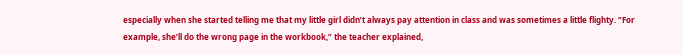especially when she started telling me that my little girl didn’t always pay attention in class and was sometimes a little flighty. “For example, she’ll do the wrong page in the workbook,” the teacher explained,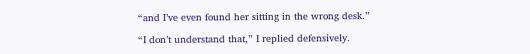“and I’ve even found her sitting in the wrong desk.”

“I don’t understand that,” I replied defensively.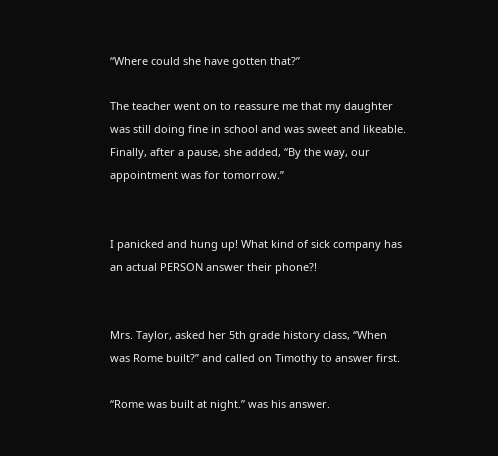“Where could she have gotten that?”

The teacher went on to reassure me that my daughter was still doing fine in school and was sweet and likeable. Finally, after a pause, she added, “By the way, our appointment was for tomorrow.”


I panicked and hung up! What kind of sick company has an actual PERSON answer their phone?!


Mrs. Taylor, asked her 5th grade history class, “When was Rome built?” and called on Timothy to answer first.

“Rome was built at night.” was his answer.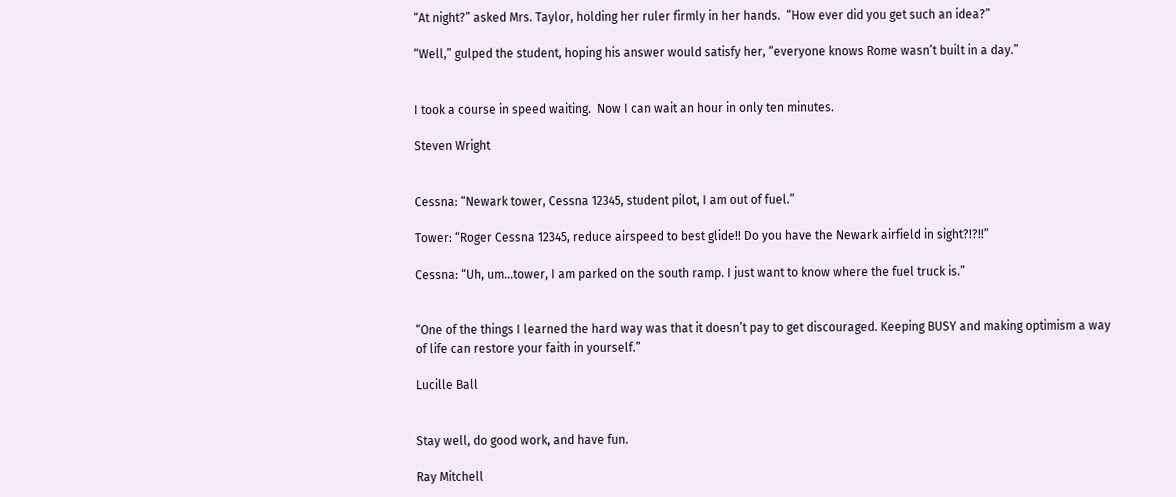“At night?” asked Mrs. Taylor, holding her ruler firmly in her hands.  “How ever did you get such an idea?”

“Well,” gulped the student, hoping his answer would satisfy her, “everyone knows Rome wasn’t built in a day.”


I took a course in speed waiting.  Now I can wait an hour in only ten minutes.

Steven Wright


Cessna: “Newark tower, Cessna 12345, student pilot, I am out of fuel.”

Tower: “Roger Cessna 12345, reduce airspeed to best glide!! Do you have the Newark airfield in sight?!?!!”

Cessna: “Uh, um…tower, I am parked on the south ramp. I just want to know where the fuel truck is.”


“One of the things I learned the hard way was that it doesn’t pay to get discouraged. Keeping BUSY and making optimism a way of life can restore your faith in yourself.”

Lucille Ball


Stay well, do good work, and have fun.

Ray Mitchell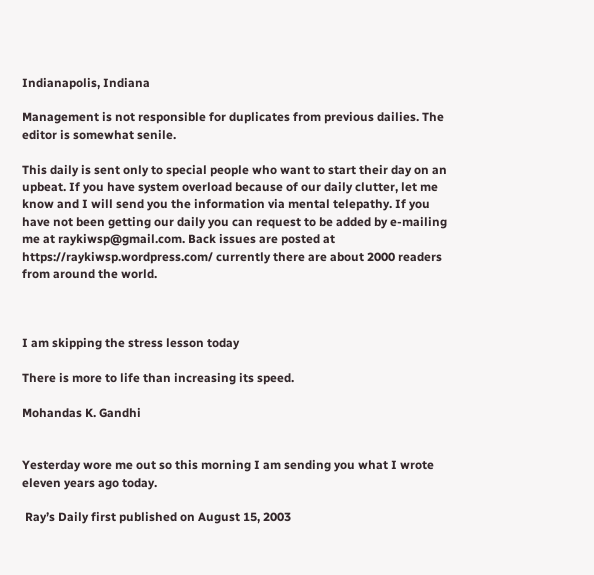Indianapolis, Indiana

Management is not responsible for duplicates from previous dailies. The editor is somewhat senile.

This daily is sent only to special people who want to start their day on an upbeat. If you have system overload because of our daily clutter, let me know and I will send you the information via mental telepathy. If you have not been getting our daily you can request to be added by e-mailing me at raykiwsp@gmail.com. Back issues are posted at https://raykiwsp.wordpress.com/ currently there are about 2000 readers from around the world.



I am skipping the stress lesson today

There is more to life than increasing its speed.

Mohandas K. Gandhi


Yesterday wore me out so this morning I am sending you what I wrote eleven years ago today.

 Ray’s Daily first published on August 15, 2003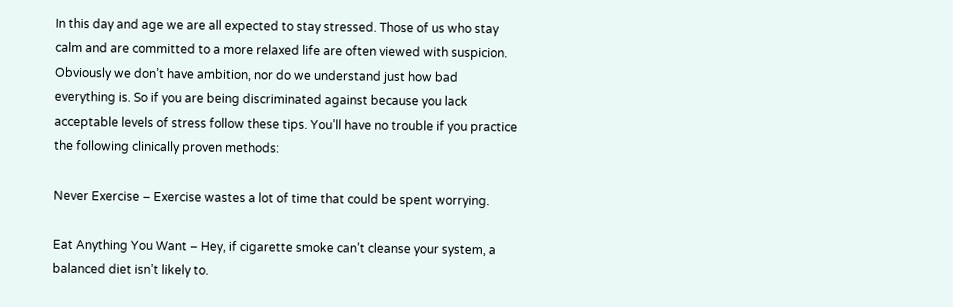In this day and age we are all expected to stay stressed. Those of us who stay calm and are committed to a more relaxed life are often viewed with suspicion. Obviously we don’t have ambition, nor do we understand just how bad everything is. So if you are being discriminated against because you lack acceptable levels of stress follow these tips. You’ll have no trouble if you practice the following clinically proven methods:

Never Exercise – Exercise wastes a lot of time that could be spent worrying.

Eat Anything You Want – Hey, if cigarette smoke can’t cleanse your system, a balanced diet isn’t likely to.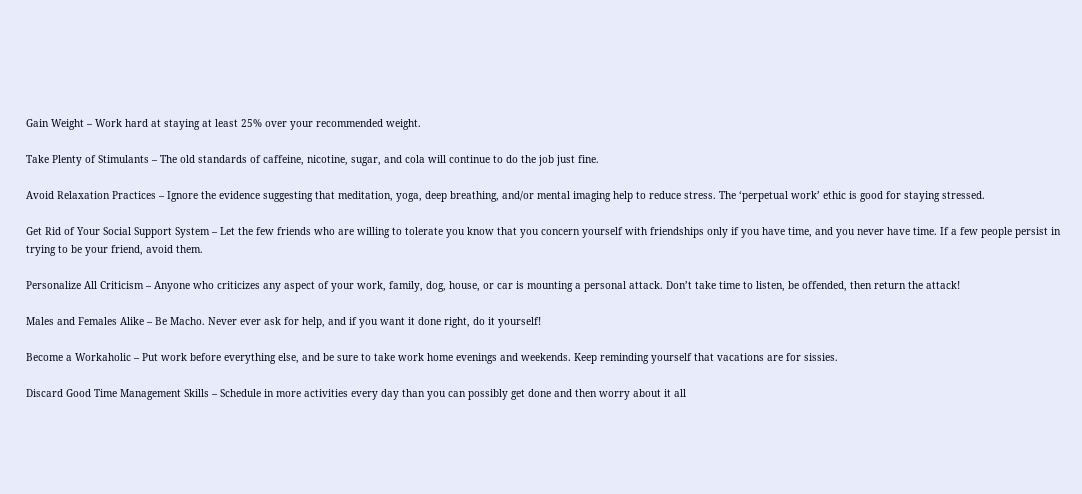Gain Weight – Work hard at staying at least 25% over your recommended weight.

Take Plenty of Stimulants – The old standards of caffeine, nicotine, sugar, and cola will continue to do the job just fine.

Avoid Relaxation Practices – Ignore the evidence suggesting that meditation, yoga, deep breathing, and/or mental imaging help to reduce stress. The ‘perpetual work’ ethic is good for staying stressed.

Get Rid of Your Social Support System – Let the few friends who are willing to tolerate you know that you concern yourself with friendships only if you have time, and you never have time. If a few people persist in trying to be your friend, avoid them.

Personalize All Criticism – Anyone who criticizes any aspect of your work, family, dog, house, or car is mounting a personal attack. Don’t take time to listen, be offended, then return the attack!

Males and Females Alike – Be Macho. Never ever ask for help, and if you want it done right, do it yourself!

Become a Workaholic – Put work before everything else, and be sure to take work home evenings and weekends. Keep reminding yourself that vacations are for sissies.

Discard Good Time Management Skills – Schedule in more activities every day than you can possibly get done and then worry about it all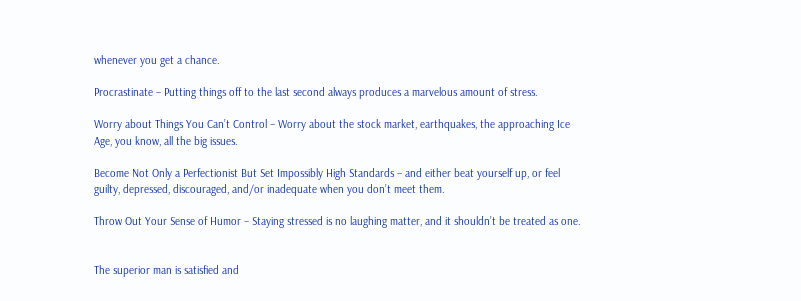whenever you get a chance.

Procrastinate – Putting things off to the last second always produces a marvelous amount of stress.

Worry about Things You Can’t Control – Worry about the stock market, earthquakes, the approaching Ice Age, you know, all the big issues.

Become Not Only a Perfectionist But Set Impossibly High Standards – and either beat yourself up, or feel guilty, depressed, discouraged, and/or inadequate when you don’t meet them.

Throw Out Your Sense of Humor – Staying stressed is no laughing matter, and it shouldn’t be treated as one.


The superior man is satisfied and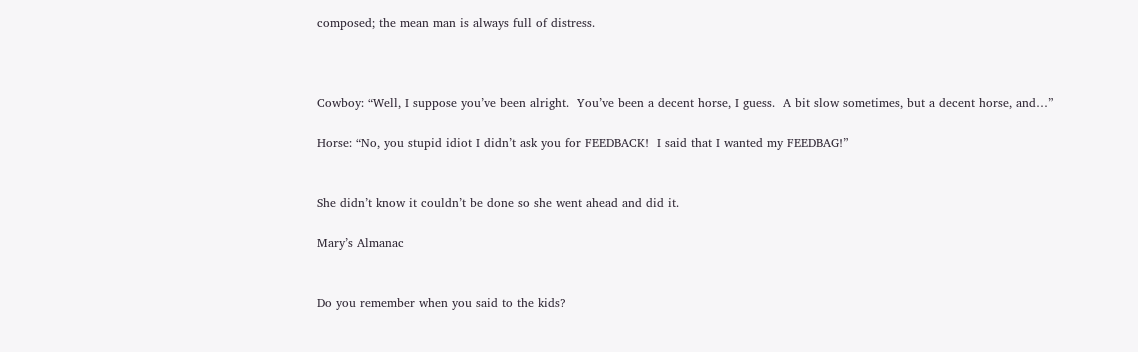composed; the mean man is always full of distress.



Cowboy: “Well, I suppose you’ve been alright.  You’ve been a decent horse, I guess.  A bit slow sometimes, but a decent horse, and…”

Horse: “No, you stupid idiot I didn’t ask you for FEEDBACK!  I said that I wanted my FEEDBAG!”


She didn’t know it couldn’t be done so she went ahead and did it.

Mary’s Almanac


Do you remember when you said to the kids?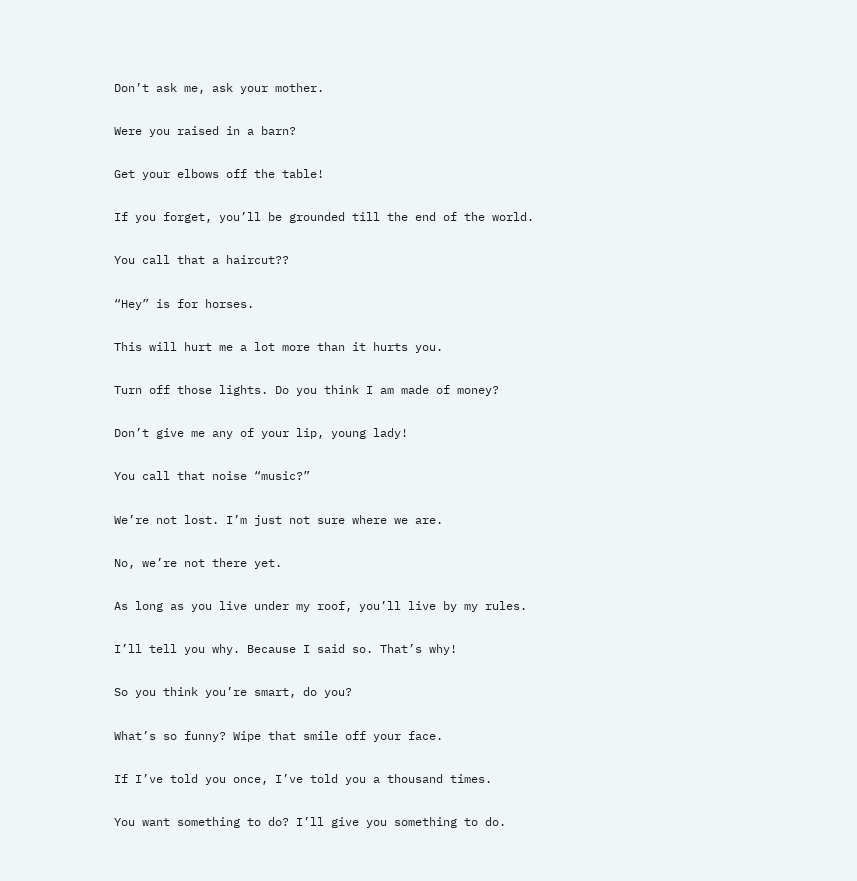Don’t ask me, ask your mother.

Were you raised in a barn?

Get your elbows off the table!

If you forget, you’ll be grounded till the end of the world.

You call that a haircut??

“Hey” is for horses.

This will hurt me a lot more than it hurts you.

Turn off those lights. Do you think I am made of money?

Don’t give me any of your lip, young lady!

You call that noise “music?”

We’re not lost. I’m just not sure where we are.

No, we’re not there yet.

As long as you live under my roof, you’ll live by my rules.

I’ll tell you why. Because I said so. That’s why!

So you think you’re smart, do you?

What’s so funny? Wipe that smile off your face.

If I’ve told you once, I’ve told you a thousand times.

You want something to do? I’ll give you something to do.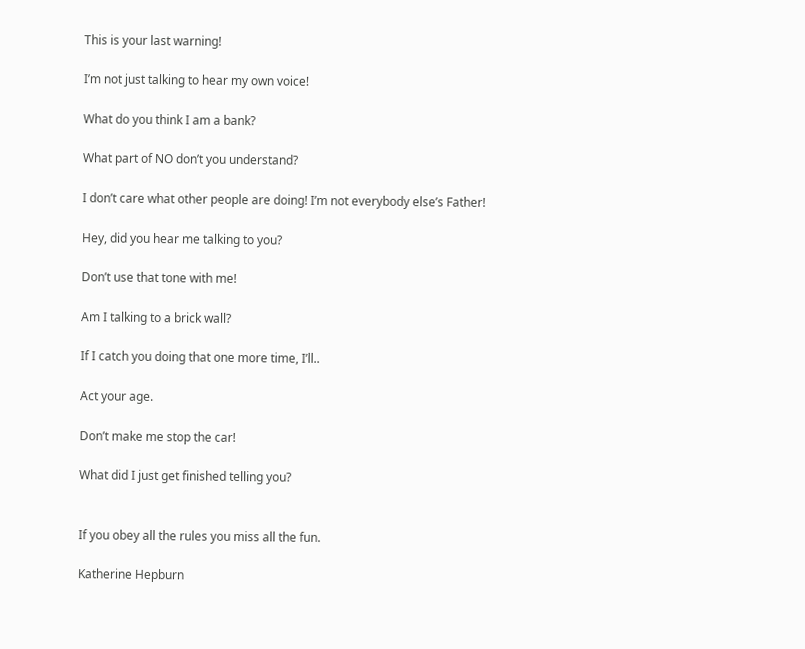This is your last warning!

I’m not just talking to hear my own voice!

What do you think I am a bank?

What part of NO don’t you understand?

I don’t care what other people are doing! I’m not everybody else’s Father!

Hey, did you hear me talking to you?

Don’t use that tone with me!

Am I talking to a brick wall?

If I catch you doing that one more time, I’ll..

Act your age.

Don’t make me stop the car!

What did I just get finished telling you?


If you obey all the rules you miss all the fun.

Katherine Hepburn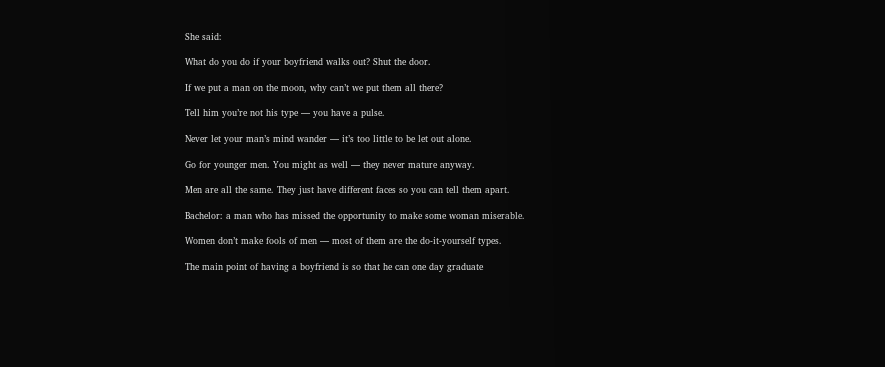She said:

What do you do if your boyfriend walks out? Shut the door.

If we put a man on the moon, why can’t we put them all there?

Tell him you’re not his type — you have a pulse.

Never let your man’s mind wander — it’s too little to be let out alone.

Go for younger men. You might as well — they never mature anyway.

Men are all the same. They just have different faces so you can tell them apart.

Bachelor: a man who has missed the opportunity to make some woman miserable.

Women don’t make fools of men — most of them are the do-it-yourself types.

The main point of having a boyfriend is so that he can one day graduate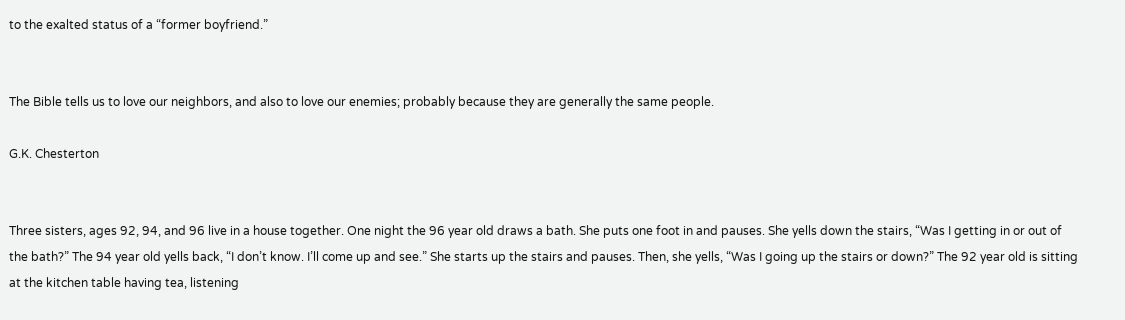to the exalted status of a “former boyfriend.”


The Bible tells us to love our neighbors, and also to love our enemies; probably because they are generally the same people.

G.K. Chesterton


Three sisters, ages 92, 94, and 96 live in a house together. One night the 96 year old draws a bath. She puts one foot in and pauses. She yells down the stairs, “Was I getting in or out of the bath?” The 94 year old yells back, “I don’t know. I’ll come up and see.” She starts up the stairs and pauses. Then, she yells, “Was I going up the stairs or down?” The 92 year old is sitting at the kitchen table having tea, listening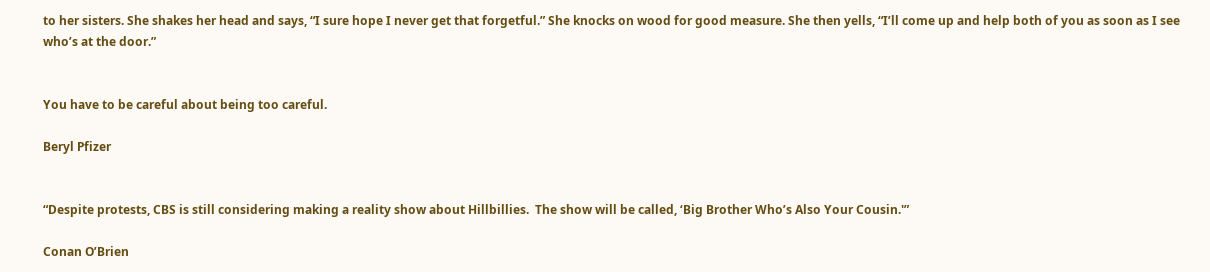to her sisters. She shakes her head and says, “I sure hope I never get that forgetful.” She knocks on wood for good measure. She then yells, “I’ll come up and help both of you as soon as I see who’s at the door.”


You have to be careful about being too careful.

Beryl Pfizer


“Despite protests, CBS is still considering making a reality show about Hillbillies.  The show will be called, ‘Big Brother Who’s Also Your Cousin.'”

Conan O’Brien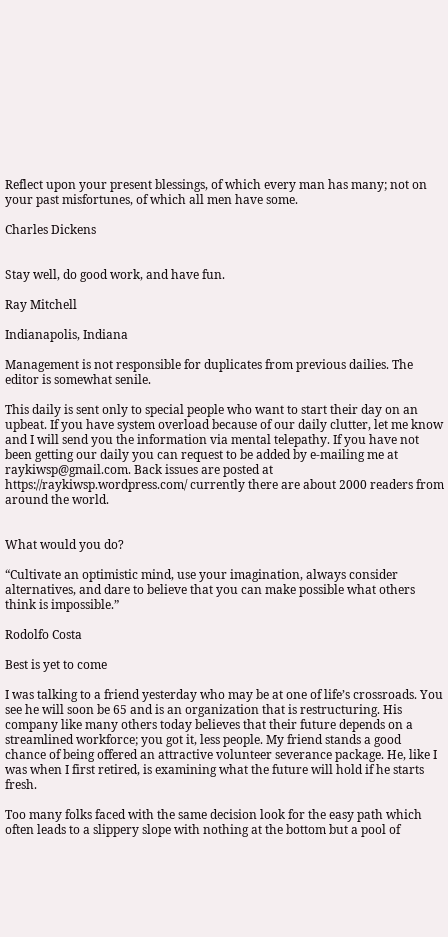Reflect upon your present blessings, of which every man has many; not on your past misfortunes, of which all men have some.

Charles Dickens


Stay well, do good work, and have fun.

Ray Mitchell

Indianapolis, Indiana

Management is not responsible for duplicates from previous dailies. The editor is somewhat senile.

This daily is sent only to special people who want to start their day on an upbeat. If you have system overload because of our daily clutter, let me know and I will send you the information via mental telepathy. If you have not been getting our daily you can request to be added by e-mailing me at raykiwsp@gmail.com. Back issues are posted at https://raykiwsp.wordpress.com/ currently there are about 2000 readers from around the world.


What would you do?

“Cultivate an optimistic mind, use your imagination, always consider alternatives, and dare to believe that you can make possible what others think is impossible.”

Rodolfo Costa

Best is yet to come

I was talking to a friend yesterday who may be at one of life’s crossroads. You see he will soon be 65 and is an organization that is restructuring. His company like many others today believes that their future depends on a streamlined workforce; you got it, less people. My friend stands a good chance of being offered an attractive volunteer severance package. He, like I was when I first retired, is examining what the future will hold if he starts fresh.

Too many folks faced with the same decision look for the easy path which often leads to a slippery slope with nothing at the bottom but a pool of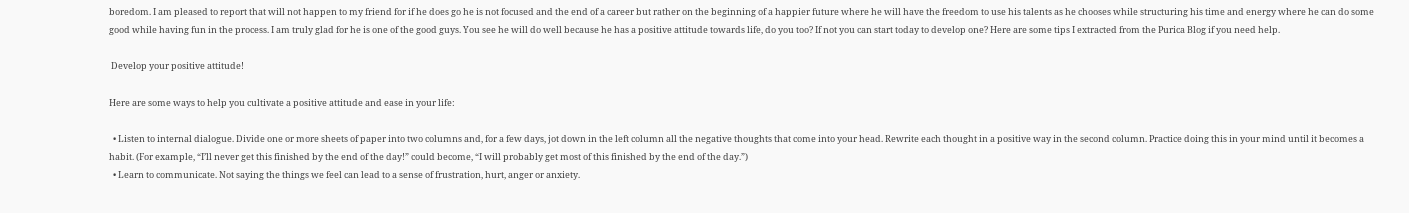boredom. I am pleased to report that will not happen to my friend for if he does go he is not focused and the end of a career but rather on the beginning of a happier future where he will have the freedom to use his talents as he chooses while structuring his time and energy where he can do some good while having fun in the process. I am truly glad for he is one of the good guys. You see he will do well because he has a positive attitude towards life, do you too? If not you can start today to develop one? Here are some tips I extracted from the Purica Blog if you need help.

 Develop your positive attitude!

Here are some ways to help you cultivate a positive attitude and ease in your life:

  • Listen to internal dialogue. Divide one or more sheets of paper into two columns and, for a few days, jot down in the left column all the negative thoughts that come into your head. Rewrite each thought in a positive way in the second column. Practice doing this in your mind until it becomes a habit. (For example, “I’ll never get this finished by the end of the day!” could become, “I will probably get most of this finished by the end of the day.”)
  • Learn to communicate. Not saying the things we feel can lead to a sense of frustration, hurt, anger or anxiety.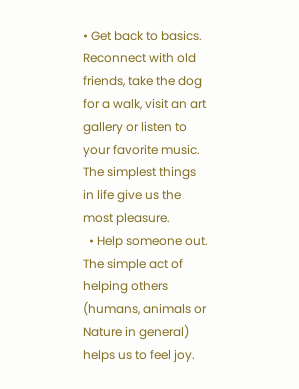• Get back to basics. Reconnect with old friends, take the dog for a walk, visit an art gallery or listen to your favorite music. The simplest things in life give us the most pleasure.
  • Help someone out. The simple act of helping others (humans, animals or Nature in general) helps us to feel joy.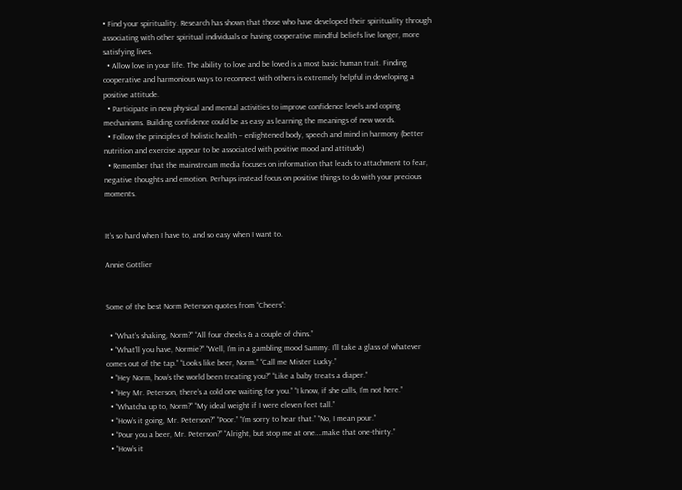• Find your spirituality. Research has shown that those who have developed their spirituality through associating with other spiritual individuals or having cooperative mindful beliefs live longer, more satisfying lives.
  • Allow love in your life. The ability to love and be loved is a most basic human trait. Finding cooperative and harmonious ways to reconnect with others is extremely helpful in developing a positive attitude.
  • Participate in new physical and mental activities to improve confidence levels and coping mechanisms. Building confidence could be as easy as learning the meanings of new words.
  • Follow the principles of holistic health – enlightened body, speech and mind in harmony (better nutrition and exercise appear to be associated with positive mood and attitude)
  • Remember that the mainstream media focuses on information that leads to attachment to fear, negative thoughts and emotion. Perhaps instead focus on positive things to do with your precious moments.


It’s so hard when I have to, and so easy when I want to.

Annie Gottlier


Some of the best Norm Peterson quotes from “Cheers”:

  • “What’s shaking, Norm?” “All four cheeks & a couple of chins.”
  • “What’ll you have, Normie?” “Well, I’m in a gambling mood Sammy. I’ll take a glass of whatever comes out of the tap.” “Looks like beer, Norm.” “Call me Mister Lucky.”
  • “Hey Norm, how’s the world been treating you?” “Like a baby treats a diaper.”
  • “Hey Mr. Peterson, there’s a cold one waiting for you.” “I know, if she calls, I’m not here.”
  • “Whatcha up to, Norm?” “My ideal weight if I were eleven feet tall.”
  • “How’s it going, Mr. Peterson?” “Poor.” “I’m sorry to hear that.” “No, I mean pour.”
  • “Pour you a beer, Mr. Peterson?” “Alright, but stop me at one….make that one-thirty.”
  • “How’s it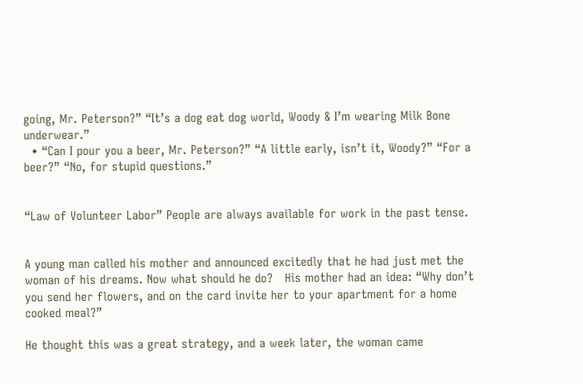going, Mr. Peterson?” “It’s a dog eat dog world, Woody & I’m wearing Milk Bone underwear.”
  • “Can I pour you a beer, Mr. Peterson?” “A little early, isn’t it, Woody?” “For a beer?” “No, for stupid questions.”


“Law of Volunteer Labor” People are always available for work in the past tense.


A young man called his mother and announced excitedly that he had just met the woman of his dreams. Now what should he do?   His mother had an idea: “Why don’t you send her flowers, and on the card invite her to your apartment for a home cooked meal?”

He thought this was a great strategy, and a week later, the woman came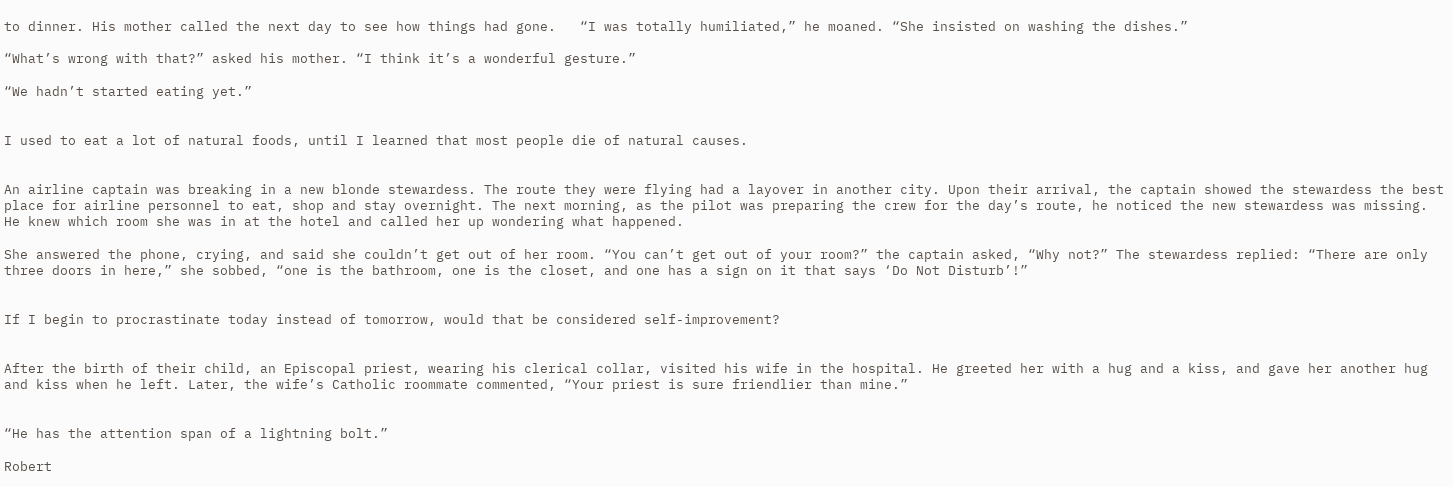to dinner. His mother called the next day to see how things had gone.   “I was totally humiliated,” he moaned. “She insisted on washing the dishes.”

“What’s wrong with that?” asked his mother. “I think it’s a wonderful gesture.”

“We hadn’t started eating yet.”


I used to eat a lot of natural foods, until I learned that most people die of natural causes.


An airline captain was breaking in a new blonde stewardess. The route they were flying had a layover in another city. Upon their arrival, the captain showed the stewardess the best place for airline personnel to eat, shop and stay overnight. The next morning, as the pilot was preparing the crew for the day’s route, he noticed the new stewardess was missing. He knew which room she was in at the hotel and called her up wondering what happened.

She answered the phone, crying, and said she couldn’t get out of her room. “You can’t get out of your room?” the captain asked, “Why not?” The stewardess replied: “There are only three doors in here,” she sobbed, “one is the bathroom, one is the closet, and one has a sign on it that says ‘Do Not Disturb’!”


If I begin to procrastinate today instead of tomorrow, would that be considered self-improvement?


After the birth of their child, an Episcopal priest, wearing his clerical collar, visited his wife in the hospital. He greeted her with a hug and a kiss, and gave her another hug and kiss when he left. Later, the wife’s Catholic roommate commented, “Your priest is sure friendlier than mine.”


“He has the attention span of a lightning bolt.”

Robert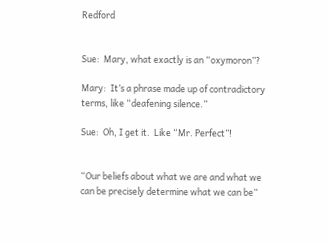Redford


Sue:  Mary, what exactly is an “oxymoron”?

Mary:  It’s a phrase made up of contradictory terms, like “deafening silence.”

Sue:  Oh, I get it.  Like “Mr. Perfect”!


“Our beliefs about what we are and what we can be precisely determine what we can be”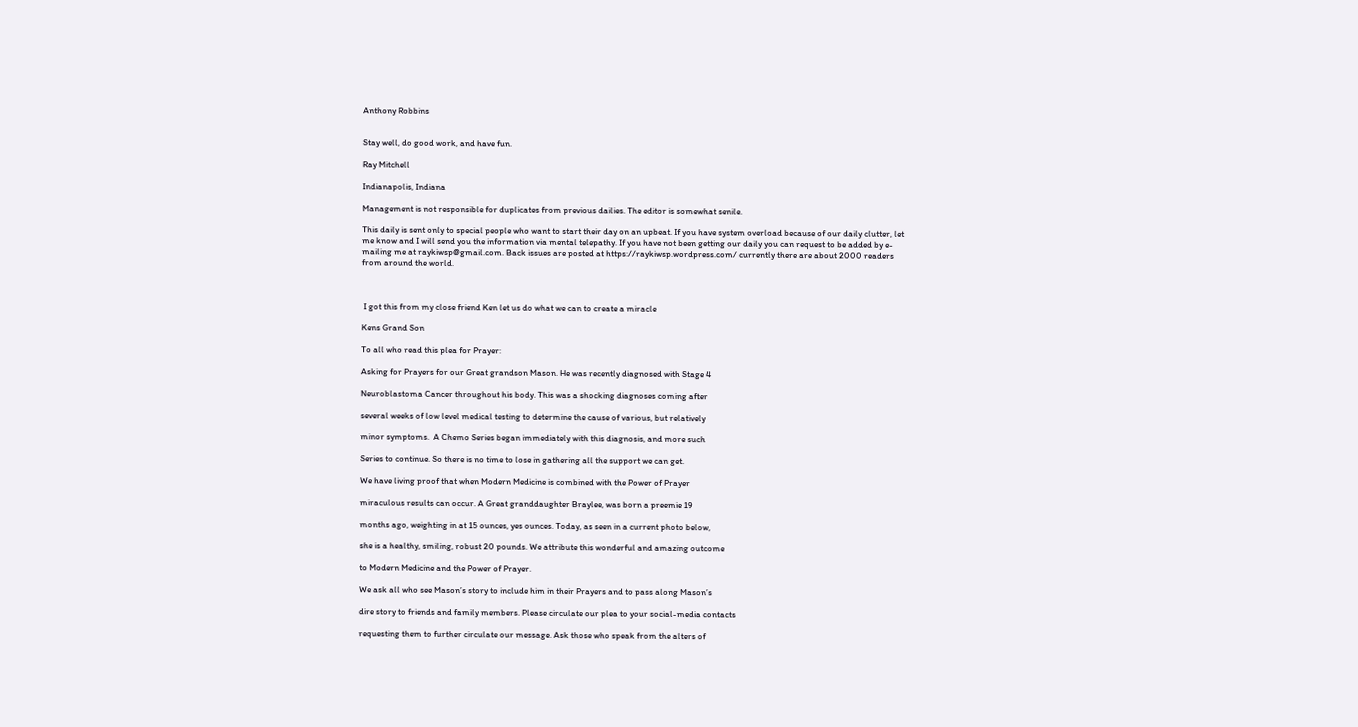Anthony Robbins


Stay well, do good work, and have fun.

Ray Mitchell

Indianapolis, Indiana

Management is not responsible for duplicates from previous dailies. The editor is somewhat senile.

This daily is sent only to special people who want to start their day on an upbeat. If you have system overload because of our daily clutter, let me know and I will send you the information via mental telepathy. If you have not been getting our daily you can request to be added by e-mailing me at raykiwsp@gmail.com. Back issues are posted at https://raykiwsp.wordpress.com/ currently there are about 2000 readers from around the world.



 I got this from my close friend Ken let us do what we can to create a miracle

Kens Grand Son

To all who read this plea for Prayer:

Asking for Prayers for our Great grandson Mason. He was recently diagnosed with Stage 4

Neuroblastoma Cancer throughout his body. This was a shocking diagnoses coming after

several weeks of low level medical testing to determine the cause of various, but relatively

minor symptoms.  A Chemo Series began immediately with this diagnosis, and more such

Series to continue. So there is no time to lose in gathering all the support we can get.

We have living proof that when Modern Medicine is combined with the Power of Prayer

miraculous results can occur. A Great granddaughter Braylee, was born a preemie 19

months ago, weighting in at 15 ounces, yes ounces. Today, as seen in a current photo below,

she is a healthy, smiling, robust 20 pounds. We attribute this wonderful and amazing outcome

to Modern Medicine and the Power of Prayer.

We ask all who see Mason’s story to include him in their Prayers and to pass along Mason’s

dire story to friends and family members. Please circulate our plea to your social-media contacts

requesting them to further circulate our message. Ask those who speak from the alters of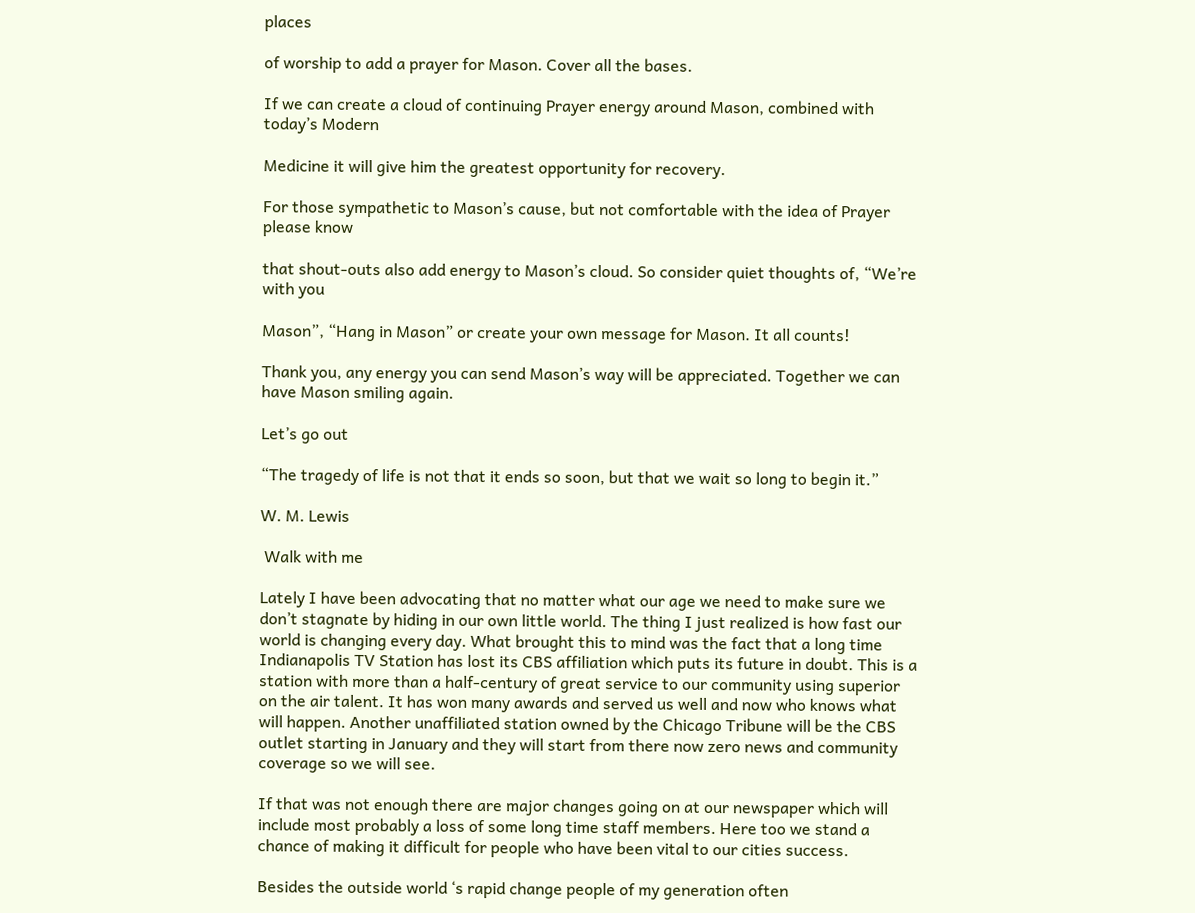places

of worship to add a prayer for Mason. Cover all the bases.

If we can create a cloud of continuing Prayer energy around Mason, combined with today’s Modern

Medicine it will give him the greatest opportunity for recovery.

For those sympathetic to Mason’s cause, but not comfortable with the idea of Prayer please know

that shout-outs also add energy to Mason’s cloud. So consider quiet thoughts of, “We’re with you

Mason”, “Hang in Mason” or create your own message for Mason. It all counts!

Thank you, any energy you can send Mason’s way will be appreciated. Together we can have Mason smiling again.

Let’s go out

“The tragedy of life is not that it ends so soon, but that we wait so long to begin it.”

W. M. Lewis

 Walk with me

Lately I have been advocating that no matter what our age we need to make sure we don’t stagnate by hiding in our own little world. The thing I just realized is how fast our world is changing every day. What brought this to mind was the fact that a long time Indianapolis TV Station has lost its CBS affiliation which puts its future in doubt. This is a station with more than a half-century of great service to our community using superior on the air talent. It has won many awards and served us well and now who knows what will happen. Another unaffiliated station owned by the Chicago Tribune will be the CBS outlet starting in January and they will start from there now zero news and community coverage so we will see.

If that was not enough there are major changes going on at our newspaper which will include most probably a loss of some long time staff members. Here too we stand a chance of making it difficult for people who have been vital to our cities success.

Besides the outside world ‘s rapid change people of my generation often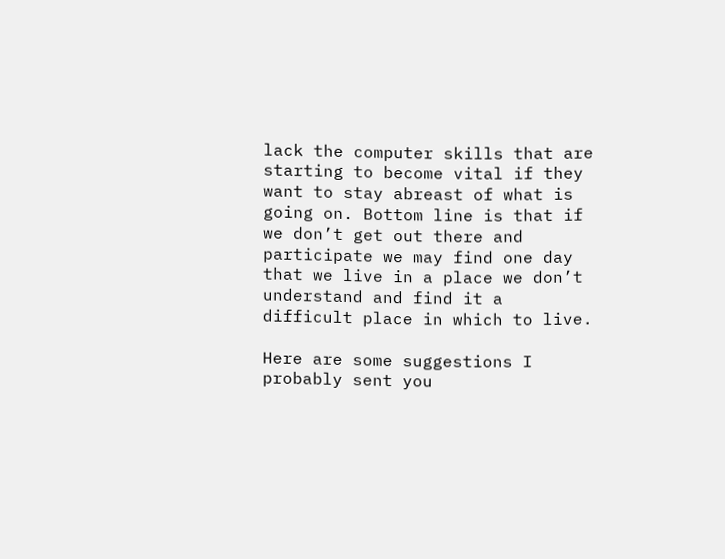lack the computer skills that are starting to become vital if they want to stay abreast of what is going on. Bottom line is that if we don’t get out there and participate we may find one day that we live in a place we don’t understand and find it a difficult place in which to live.

Here are some suggestions I probably sent you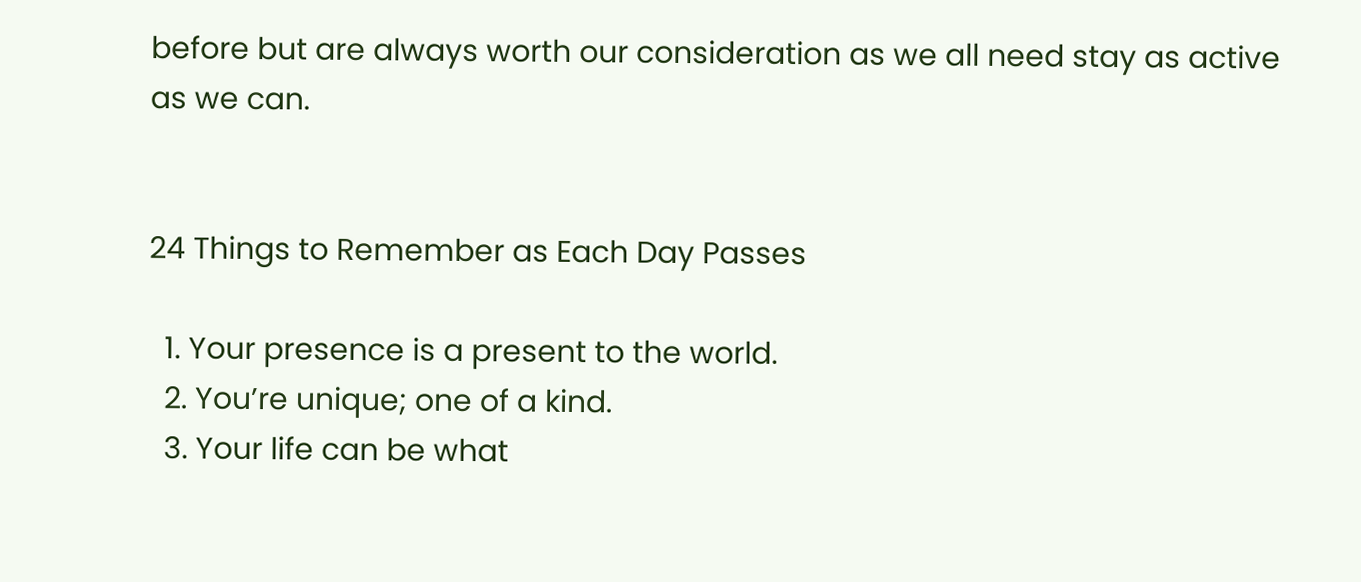before but are always worth our consideration as we all need stay as active as we can.


24 Things to Remember as Each Day Passes

  1. Your presence is a present to the world.
  2. You’re unique; one of a kind.
  3. Your life can be what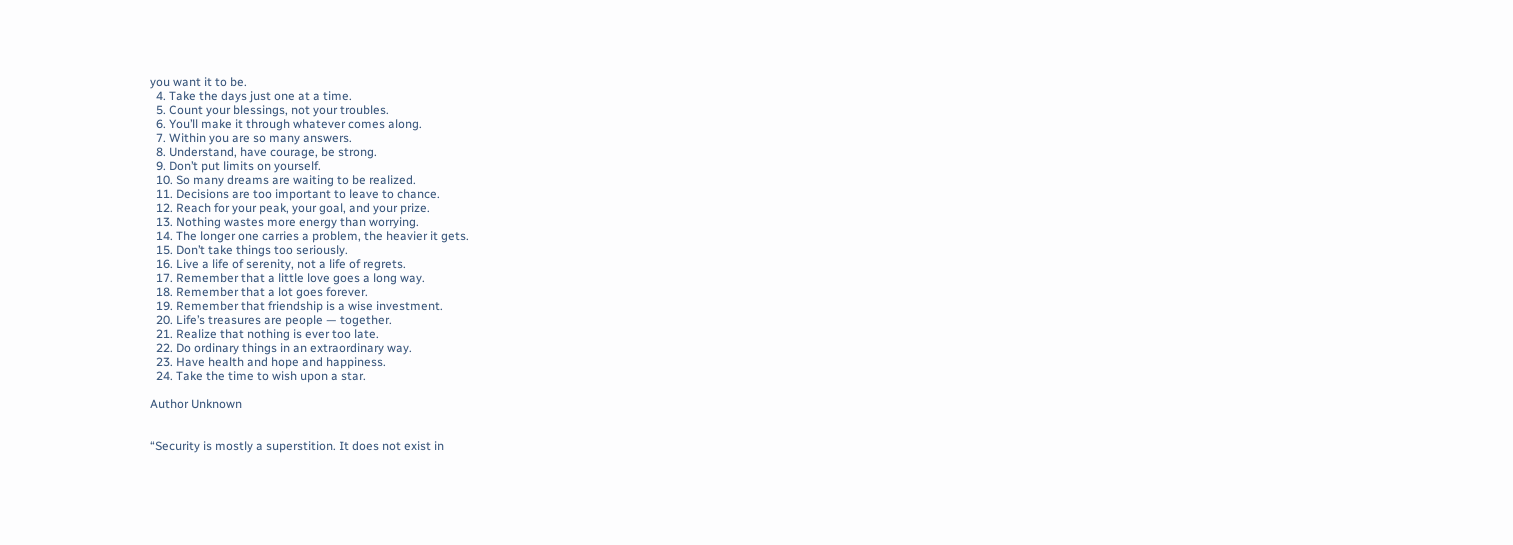you want it to be.
  4. Take the days just one at a time.
  5. Count your blessings, not your troubles.
  6. You’ll make it through whatever comes along.
  7. Within you are so many answers.
  8. Understand, have courage, be strong.
  9. Don’t put limits on yourself.
  10. So many dreams are waiting to be realized.
  11. Decisions are too important to leave to chance.
  12. Reach for your peak, your goal, and your prize.
  13. Nothing wastes more energy than worrying.
  14. The longer one carries a problem, the heavier it gets.
  15. Don’t take things too seriously.
  16. Live a life of serenity, not a life of regrets.
  17. Remember that a little love goes a long way.
  18. Remember that a lot goes forever.
  19. Remember that friendship is a wise investment.
  20. Life’s treasures are people — together.
  21. Realize that nothing is ever too late.
  22. Do ordinary things in an extraordinary way.
  23. Have health and hope and happiness.
  24. Take the time to wish upon a star.

Author Unknown


“Security is mostly a superstition. It does not exist in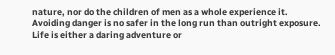nature, nor do the children of men as a whole experience it. Avoiding danger is no safer in the long run than outright exposure. Life is either a daring adventure or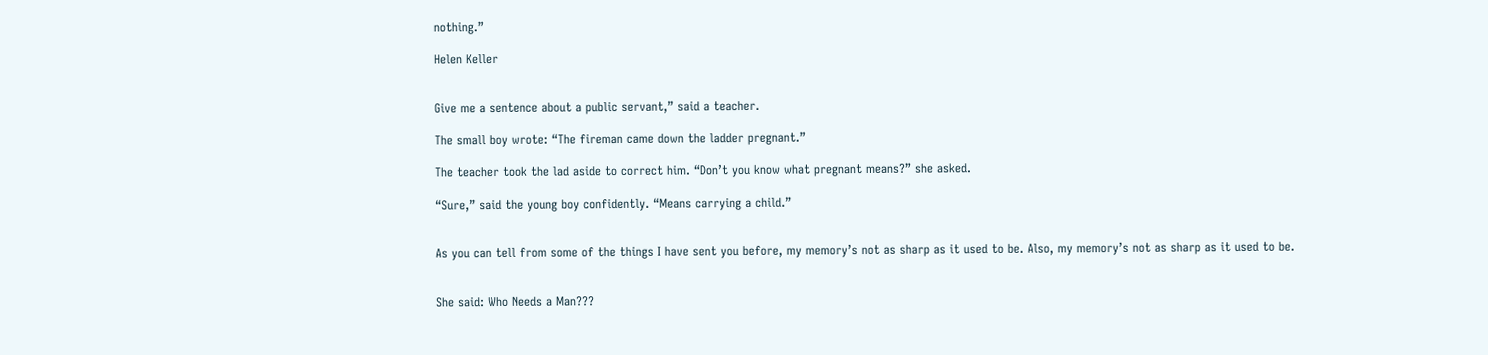nothing.”

Helen Keller


Give me a sentence about a public servant,” said a teacher.

The small boy wrote: “The fireman came down the ladder pregnant.”

The teacher took the lad aside to correct him. “Don’t you know what pregnant means?” she asked.

“Sure,” said the young boy confidently. “Means carrying a child.”


As you can tell from some of the things I have sent you before, my memory’s not as sharp as it used to be. Also, my memory’s not as sharp as it used to be.


She said: Who Needs a Man???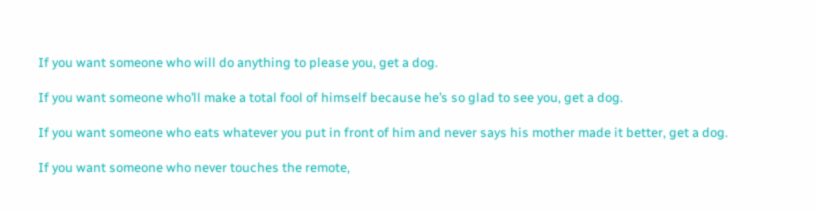If you want someone who will do anything to please you, get a dog.

If you want someone who’ll make a total fool of himself because he’s so glad to see you, get a dog.

If you want someone who eats whatever you put in front of him and never says his mother made it better, get a dog.

If you want someone who never touches the remote,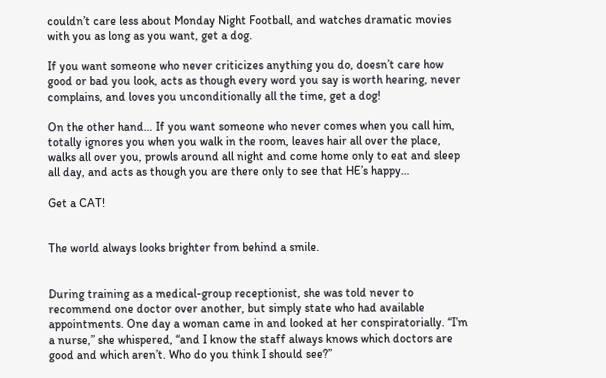couldn’t care less about Monday Night Football, and watches dramatic movies with you as long as you want, get a dog.

If you want someone who never criticizes anything you do, doesn’t care how good or bad you look, acts as though every word you say is worth hearing, never complains, and loves you unconditionally all the time, get a dog!

On the other hand… If you want someone who never comes when you call him, totally ignores you when you walk in the room, leaves hair all over the place, walks all over you, prowls around all night and come home only to eat and sleep all day, and acts as though you are there only to see that HE’s happy…

Get a CAT!


The world always looks brighter from behind a smile.


During training as a medical-group receptionist, she was told never to recommend one doctor over another, but simply state who had available appointments. One day a woman came in and looked at her conspiratorially. “I’m a nurse,” she whispered, “and I know the staff always knows which doctors are good and which aren’t. Who do you think I should see?”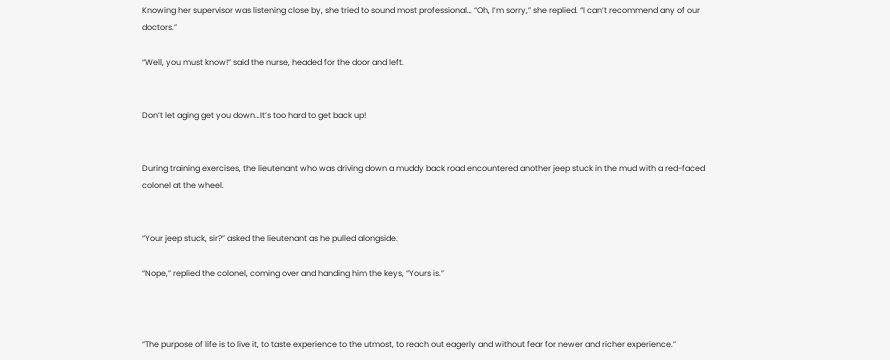Knowing her supervisor was listening close by, she tried to sound most professional… “Oh, I’m sorry,” she replied. “I can’t recommend any of our doctors.”

“Well, you must know!” said the nurse, headed for the door and left.


Don’t let aging get you down…It’s too hard to get back up!


During training exercises, the lieutenant who was driving down a muddy back road encountered another jeep stuck in the mud with a red-faced colonel at the wheel.


“Your jeep stuck, sir?” asked the lieutenant as he pulled alongside.

“Nope,” replied the colonel, coming over and handing him the keys, “Yours is.”



“The purpose of life is to live it, to taste experience to the utmost, to reach out eagerly and without fear for newer and richer experience.”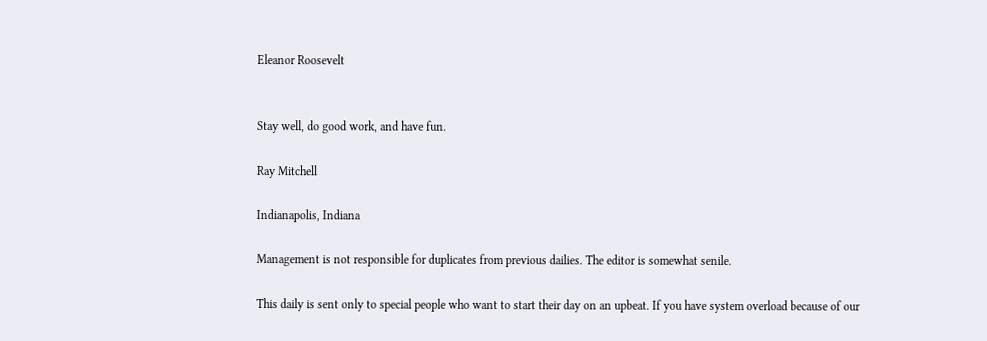Eleanor Roosevelt


Stay well, do good work, and have fun.

Ray Mitchell

Indianapolis, Indiana

Management is not responsible for duplicates from previous dailies. The editor is somewhat senile.

This daily is sent only to special people who want to start their day on an upbeat. If you have system overload because of our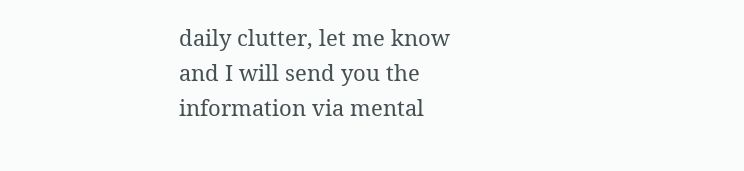daily clutter, let me know and I will send you the information via mental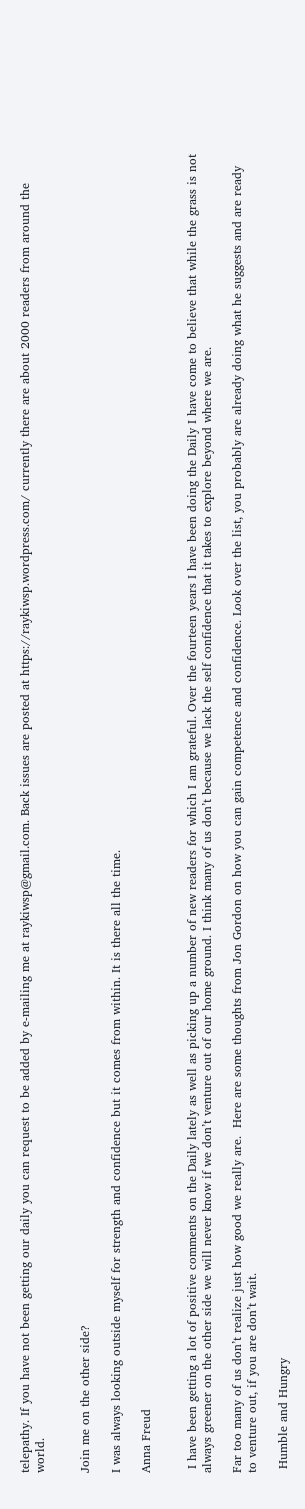telepathy. If you have not been getting our daily you can request to be added by e-mailing me at raykiwsp@gmail.com. Back issues are posted at https://raykiwsp.wordpress.com/ currently there are about 2000 readers from around the world.


Join me on the other side?

I was always looking outside myself for strength and confidence but it comes from within. It is there all the time.

Anna Freud


 I have been getting a lot of positive comments on the Daily lately as well as picking up a number of new readers for which I am grateful. Over the fourteen years I have been doing the Daily I have come to believe that while the grass is not always greener on the other side we will never know if we don’t venture out of our home ground. I think many of us don’t because we lack the self confidence that it takes to explore beyond where we are.

Far too many of us don’t realize just how good we really are.  Here are some thoughts from Jon Gordon on how you can gain competence and confidence. Look over the list, you probably are already doing what he suggests and are ready to venture out, if you are don’t wait.

 Humble and Hungry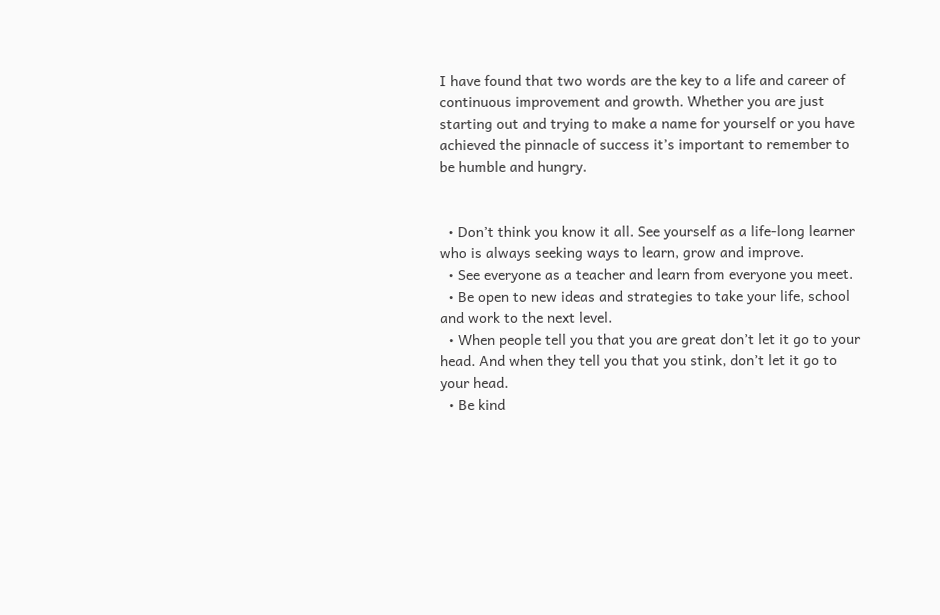I have found that two words are the key to a life and career of continuous improvement and growth. Whether you are just starting out and trying to make a name for yourself or you have achieved the pinnacle of success it’s important to remember to be humble and hungry.


  • Don’t think you know it all. See yourself as a life-long learner who is always seeking ways to learn, grow and improve.
  • See everyone as a teacher and learn from everyone you meet.
  • Be open to new ideas and strategies to take your life, school and work to the next level.
  • When people tell you that you are great don’t let it go to your head. And when they tell you that you stink, don’t let it go to your head.
  • Be kind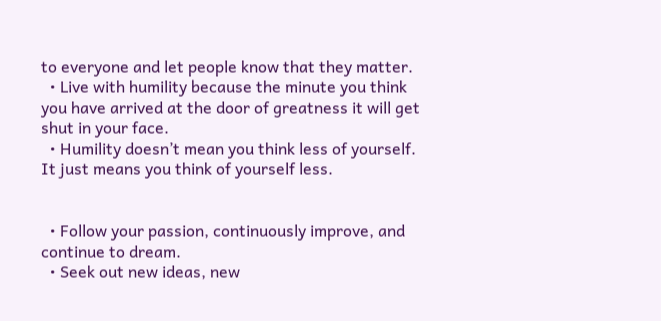to everyone and let people know that they matter.
  • Live with humility because the minute you think you have arrived at the door of greatness it will get shut in your face.
  • Humility doesn’t mean you think less of yourself. It just means you think of yourself less.


  • Follow your passion, continuously improve, and continue to dream.
  • Seek out new ideas, new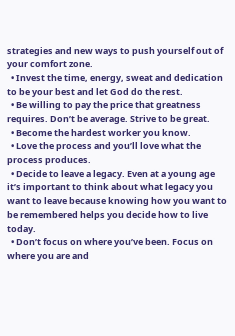strategies and new ways to push yourself out of your comfort zone.
  • Invest the time, energy, sweat and dedication to be your best and let God do the rest.
  • Be willing to pay the price that greatness requires. Don’t be average. Strive to be great.
  • Become the hardest worker you know.
  • Love the process and you’ll love what the process produces.
  • Decide to leave a legacy. Even at a young age it’s important to think about what legacy you want to leave because knowing how you want to be remembered helps you decide how to live today.
  • Don’t focus on where you’ve been. Focus on where you are and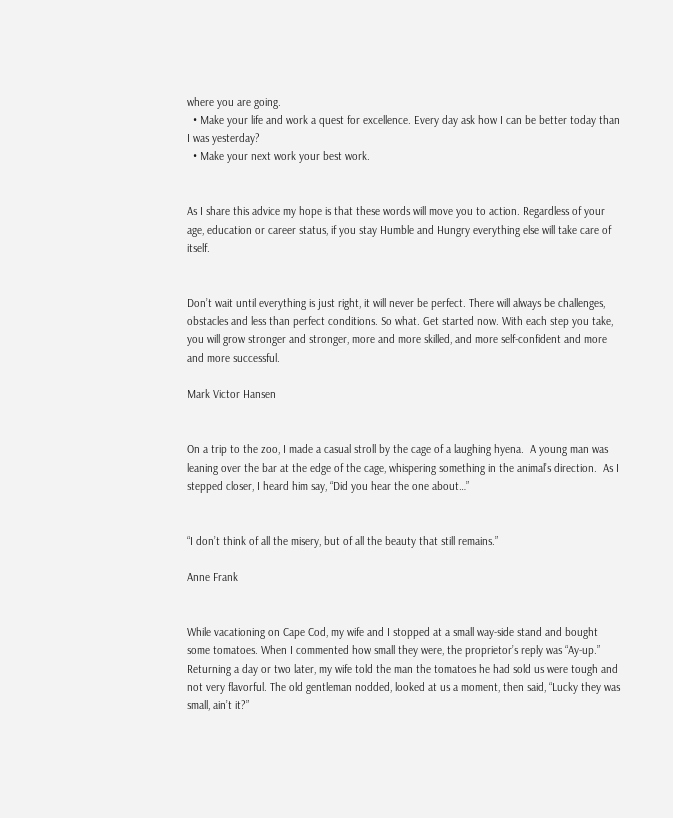where you are going.
  • Make your life and work a quest for excellence. Every day ask how I can be better today than I was yesterday?
  • Make your next work your best work.


As I share this advice my hope is that these words will move you to action. Regardless of your age, education or career status, if you stay Humble and Hungry everything else will take care of itself.


Don’t wait until everything is just right, it will never be perfect. There will always be challenges, obstacles and less than perfect conditions. So what. Get started now. With each step you take, you will grow stronger and stronger, more and more skilled, and more self-confident and more and more successful.

Mark Victor Hansen


On a trip to the zoo, I made a casual stroll by the cage of a laughing hyena.  A young man was leaning over the bar at the edge of the cage, whispering something in the animal’s direction.  As I stepped closer, I heard him say, “Did you hear the one about…”


“I don’t think of all the misery, but of all the beauty that still remains.”

Anne Frank


While vacationing on Cape Cod, my wife and I stopped at a small way-side stand and bought some tomatoes. When I commented how small they were, the proprietor’s reply was “Ay-up.” Returning a day or two later, my wife told the man the tomatoes he had sold us were tough and not very flavorful. The old gentleman nodded, looked at us a moment, then said, “Lucky they was small, ain’t it?”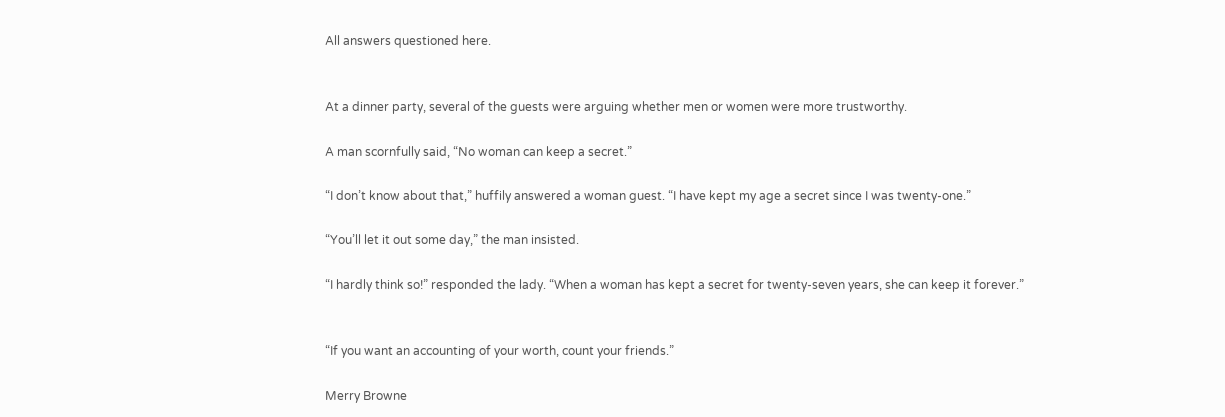All answers questioned here.


At a dinner party, several of the guests were arguing whether men or women were more trustworthy.

A man scornfully said, “No woman can keep a secret.”

“I don’t know about that,” huffily answered a woman guest. “I have kept my age a secret since I was twenty-one.”

“You’ll let it out some day,” the man insisted.

“I hardly think so!” responded the lady. “When a woman has kept a secret for twenty-seven years, she can keep it forever.”


“If you want an accounting of your worth, count your friends.”

Merry Browne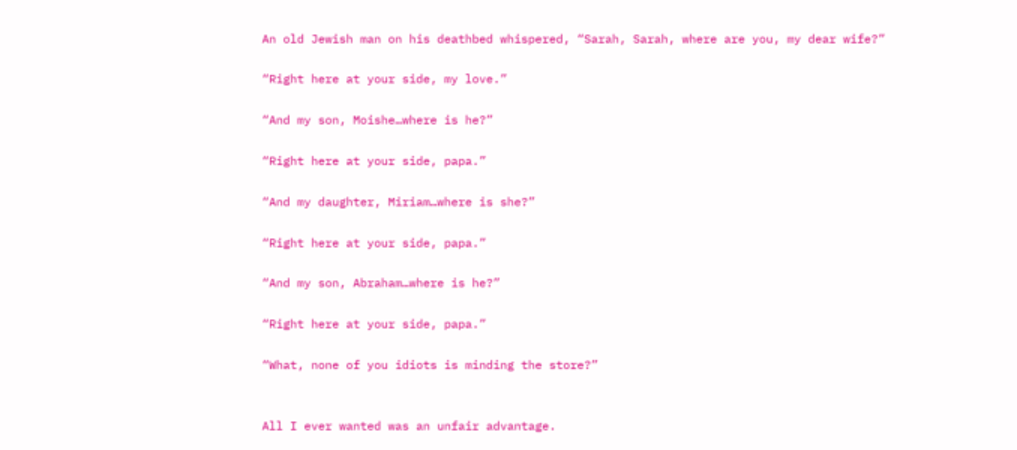An old Jewish man on his deathbed whispered, “Sarah, Sarah, where are you, my dear wife?”

“Right here at your side, my love.”

“And my son, Moishe…where is he?”

“Right here at your side, papa.”

“And my daughter, Miriam…where is she?”

“Right here at your side, papa.”

“And my son, Abraham…where is he?”

“Right here at your side, papa.”

“What, none of you idiots is minding the store?”


All I ever wanted was an unfair advantage.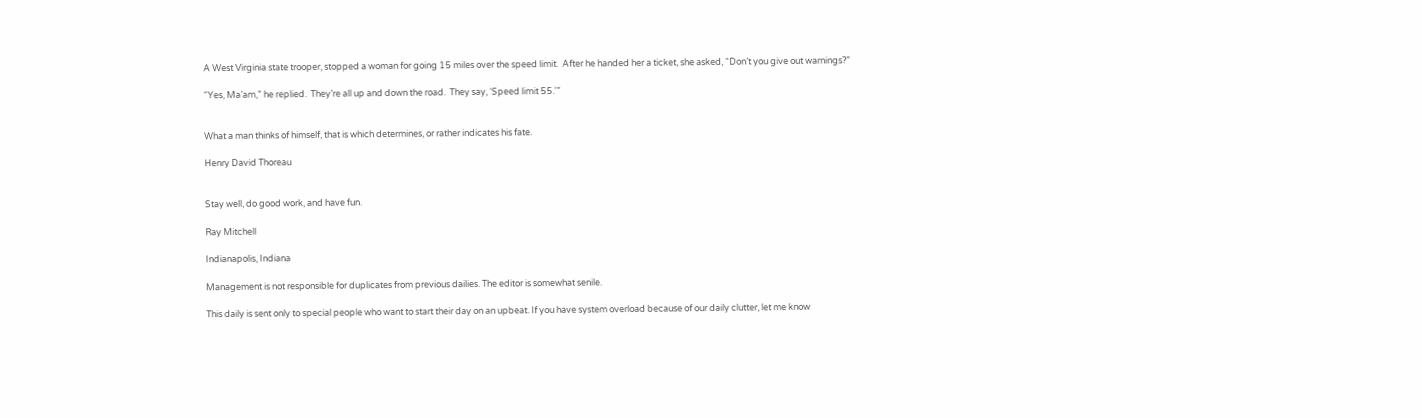A West Virginia state trooper, stopped a woman for going 15 miles over the speed limit.  After he handed her a ticket, she asked, “Don’t you give out warnings?”

“Yes, Ma’am,” he replied.  They’re all up and down the road.  They say, ‘Speed limit 55.'”


What a man thinks of himself, that is which determines, or rather indicates his fate.

Henry David Thoreau


Stay well, do good work, and have fun.

Ray Mitchell

Indianapolis, Indiana

Management is not responsible for duplicates from previous dailies. The editor is somewhat senile.

This daily is sent only to special people who want to start their day on an upbeat. If you have system overload because of our daily clutter, let me know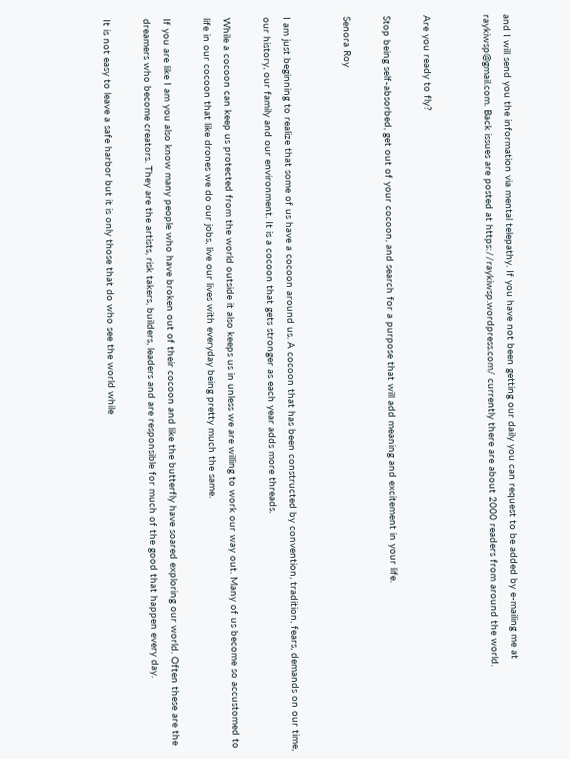and I will send you the information via mental telepathy. If you have not been getting our daily you can request to be added by e-mailing me at raykiwsp@gmail.com. Back issues are posted at https://raykiwsp.wordpress.com/ currently there are about 2000 readers from around the world.


Are you ready to fly?

Stop being self-absorbed, get out of your cocoon, and search for a purpose that will add meaning and excitement in your life.

Senora Roy


I am just beginning to realize that some of us have a cocoon around us. A cocoon that has been constructed by convention, tradition, fears, demands on our time, our history, our family and our environment. It is a cocoon that gets stronger as each year adds more threads.

While a cocoon can keep us protected from the world outside it also keeps us in unless we are willing to work our way out. Many of us become so accustomed to life in our cocoon that like drones we do our jobs, live our lives with everyday being pretty much the same.

If you are like I am you also know many people who have broken out of their cocoon and like the butterfly have soared exploring our world. Often these are the dreamers who become creators. They are the artists, risk takers, builders, leaders and are responsible for much of the good that happen every day.

It is not easy to leave a safe harbor but it is only those that do who see the world while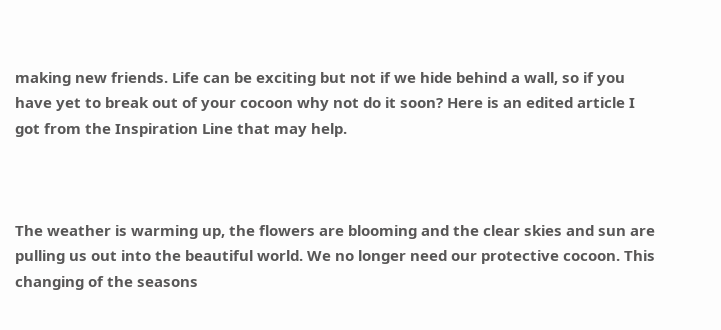making new friends. Life can be exciting but not if we hide behind a wall, so if you have yet to break out of your cocoon why not do it soon? Here is an edited article I got from the Inspiration Line that may help.



The weather is warming up, the flowers are blooming and the clear skies and sun are pulling us out into the beautiful world. We no longer need our protective cocoon. This changing of the seasons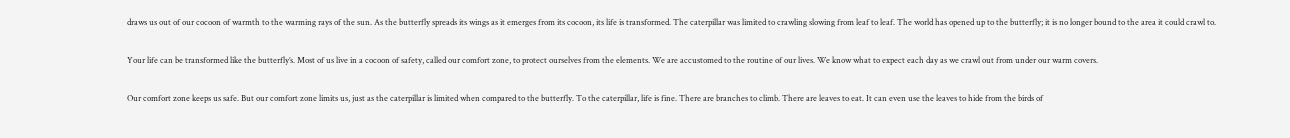draws us out of our cocoon of warmth to the warming rays of the sun. As the butterfly spreads its wings as it emerges from its cocoon, its life is transformed. The caterpillar was limited to crawling slowing from leaf to leaf. The world has opened up to the butterfly; it is no longer bound to the area it could crawl to.

Your life can be transformed like the butterfly’s. Most of us live in a cocoon of safety, called our comfort zone, to protect ourselves from the elements. We are accustomed to the routine of our lives. We know what to expect each day as we crawl out from under our warm covers.

Our comfort zone keeps us safe. But our comfort zone limits us, just as the caterpillar is limited when compared to the butterfly. To the caterpillar, life is fine. There are branches to climb. There are leaves to eat. It can even use the leaves to hide from the birds of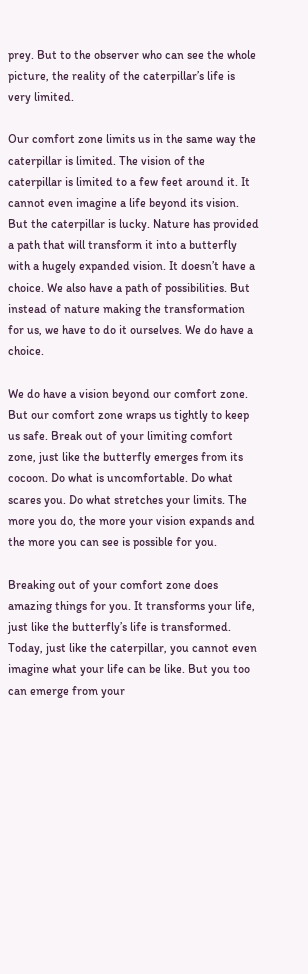prey. But to the observer who can see the whole picture, the reality of the caterpillar’s life is very limited.

Our comfort zone limits us in the same way the caterpillar is limited. The vision of the caterpillar is limited to a few feet around it. It cannot even imagine a life beyond its vision. But the caterpillar is lucky. Nature has provided a path that will transform it into a butterfly with a hugely expanded vision. It doesn’t have a choice. We also have a path of possibilities. But instead of nature making the transformation for us, we have to do it ourselves. We do have a choice.

We do have a vision beyond our comfort zone. But our comfort zone wraps us tightly to keep us safe. Break out of your limiting comfort zone, just like the butterfly emerges from its cocoon. Do what is uncomfortable. Do what scares you. Do what stretches your limits. The more you do, the more your vision expands and the more you can see is possible for you.

Breaking out of your comfort zone does amazing things for you. It transforms your life, just like the butterfly’s life is transformed. Today, just like the caterpillar, you cannot even imagine what your life can be like. But you too can emerge from your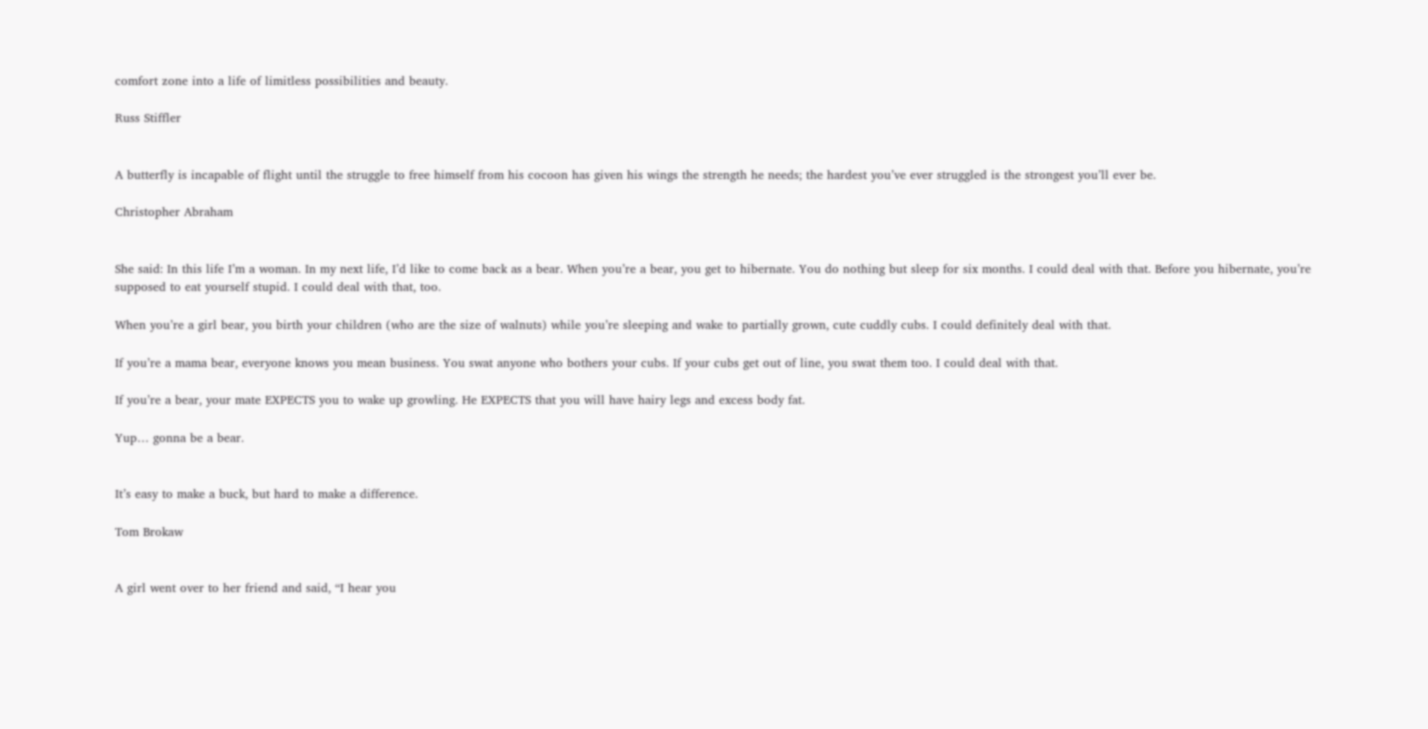comfort zone into a life of limitless possibilities and beauty.

Russ Stiffler


A butterfly is incapable of flight until the struggle to free himself from his cocoon has given his wings the strength he needs; the hardest you’ve ever struggled is the strongest you’ll ever be.

Christopher Abraham


She said: In this life I’m a woman. In my next life, I’d like to come back as a bear. When you’re a bear, you get to hibernate. You do nothing but sleep for six months. I could deal with that. Before you hibernate, you’re supposed to eat yourself stupid. I could deal with that, too.

When you’re a girl bear, you birth your children (who are the size of walnuts) while you’re sleeping and wake to partially grown, cute cuddly cubs. I could definitely deal with that.

If you’re a mama bear, everyone knows you mean business. You swat anyone who bothers your cubs. If your cubs get out of line, you swat them too. I could deal with that.

If you’re a bear, your mate EXPECTS you to wake up growling. He EXPECTS that you will have hairy legs and excess body fat.

Yup… gonna be a bear.


It’s easy to make a buck, but hard to make a difference.

Tom Brokaw


A girl went over to her friend and said, “I hear you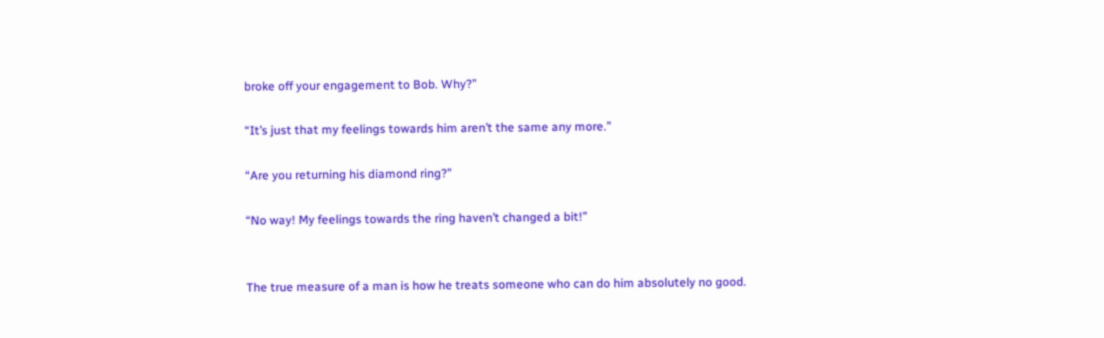broke off your engagement to Bob. Why?”

“It’s just that my feelings towards him aren’t the same any more.”

“Are you returning his diamond ring?”

“No way! My feelings towards the ring haven’t changed a bit!”


The true measure of a man is how he treats someone who can do him absolutely no good.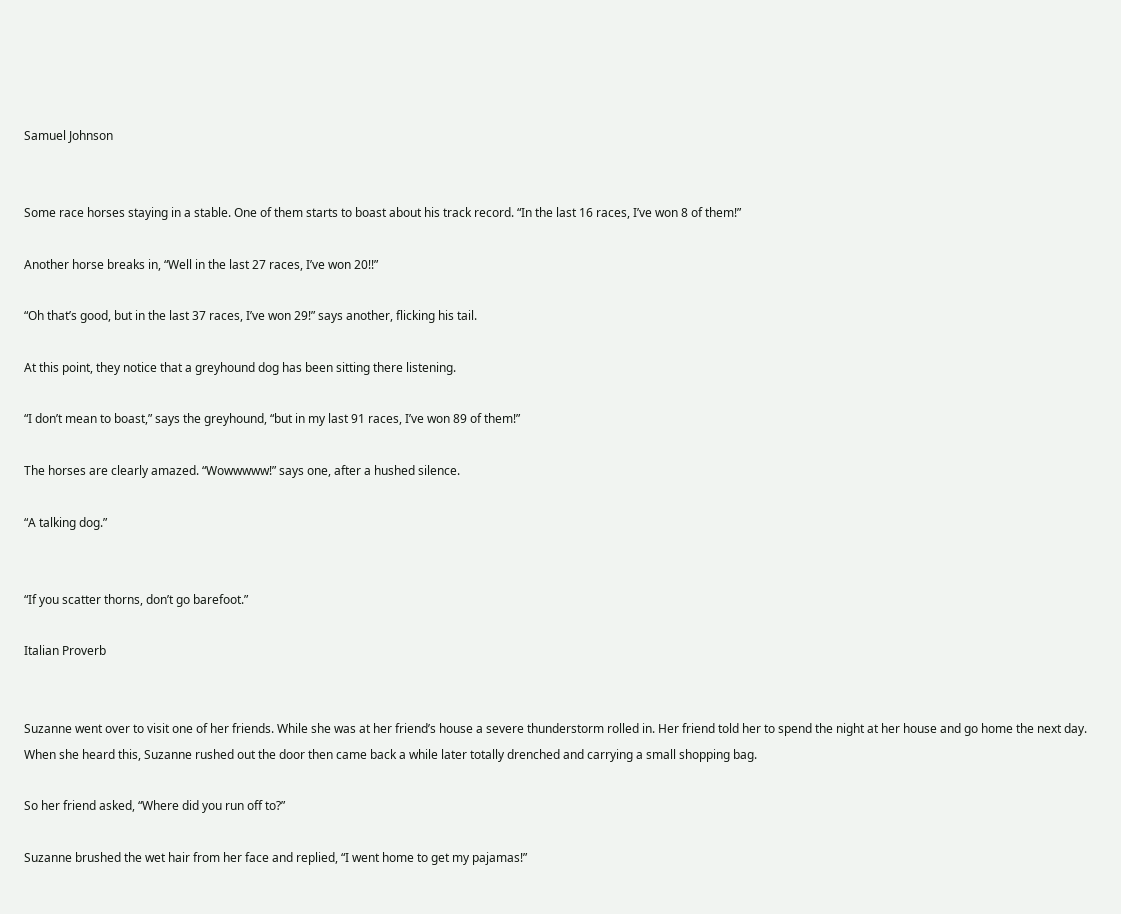Samuel Johnson


Some race horses staying in a stable. One of them starts to boast about his track record. “In the last 16 races, I’ve won 8 of them!”

Another horse breaks in, “Well in the last 27 races, I’ve won 20!!”

“Oh that’s good, but in the last 37 races, I’ve won 29!” says another, flicking his tail.

At this point, they notice that a greyhound dog has been sitting there listening.

“I don’t mean to boast,” says the greyhound, “but in my last 91 races, I’ve won 89 of them!”

The horses are clearly amazed. “Wowwwww!” says one, after a hushed silence.

“A talking dog.”


“If you scatter thorns, don’t go barefoot.”

Italian Proverb


Suzanne went over to visit one of her friends. While she was at her friend’s house a severe thunderstorm rolled in. Her friend told her to spend the night at her house and go home the next day. When she heard this, Suzanne rushed out the door then came back a while later totally drenched and carrying a small shopping bag.

So her friend asked, “Where did you run off to?”

Suzanne brushed the wet hair from her face and replied, “I went home to get my pajamas!”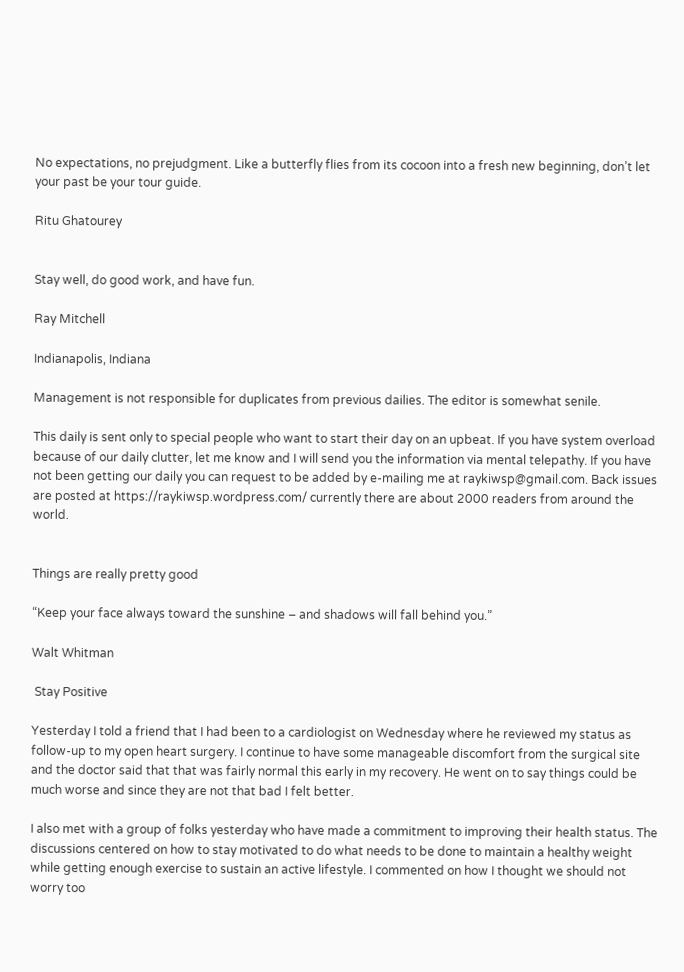No expectations, no prejudgment. Like a butterfly flies from its cocoon into a fresh new beginning, don’t let your past be your tour guide.

Ritu Ghatourey


Stay well, do good work, and have fun.

Ray Mitchell

Indianapolis, Indiana

Management is not responsible for duplicates from previous dailies. The editor is somewhat senile.

This daily is sent only to special people who want to start their day on an upbeat. If you have system overload because of our daily clutter, let me know and I will send you the information via mental telepathy. If you have not been getting our daily you can request to be added by e-mailing me at raykiwsp@gmail.com. Back issues are posted at https://raykiwsp.wordpress.com/ currently there are about 2000 readers from around the world.


Things are really pretty good

“Keep your face always toward the sunshine – and shadows will fall behind you.”

Walt Whitman

 Stay Positive

Yesterday I told a friend that I had been to a cardiologist on Wednesday where he reviewed my status as follow-up to my open heart surgery. I continue to have some manageable discomfort from the surgical site and the doctor said that that was fairly normal this early in my recovery. He went on to say things could be much worse and since they are not that bad I felt better.

I also met with a group of folks yesterday who have made a commitment to improving their health status. The discussions centered on how to stay motivated to do what needs to be done to maintain a healthy weight while getting enough exercise to sustain an active lifestyle. I commented on how I thought we should not worry too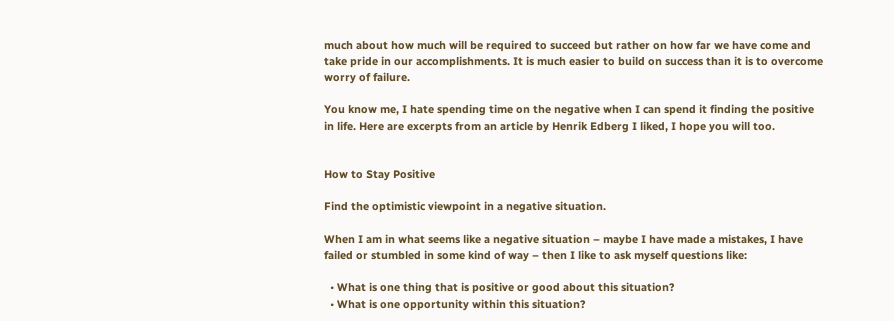much about how much will be required to succeed but rather on how far we have come and take pride in our accomplishments. It is much easier to build on success than it is to overcome worry of failure.

You know me, I hate spending time on the negative when I can spend it finding the positive in life. Here are excerpts from an article by Henrik Edberg I liked, I hope you will too.


How to Stay Positive

Find the optimistic viewpoint in a negative situation.

When I am in what seems like a negative situation – maybe I have made a mistakes, I have failed or stumbled in some kind of way – then I like to ask myself questions like:

  • What is one thing that is positive or good about this situation?
  • What is one opportunity within this situation?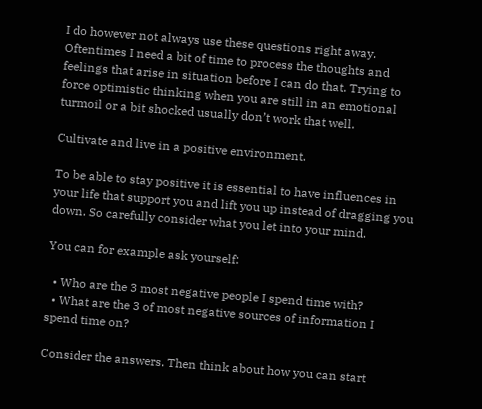I do however not always use these questions right away. Oftentimes I need a bit of time to process the thoughts and feelings that arise in situation before I can do that. Trying to force optimistic thinking when you are still in an emotional turmoil or a bit shocked usually don’t work that well.

Cultivate and live in a positive environment.

To be able to stay positive it is essential to have influences in your life that support you and lift you up instead of dragging you down. So carefully consider what you let into your mind.

You can for example ask yourself:

  • Who are the 3 most negative people I spend time with?
  • What are the 3 of most negative sources of information I spend time on?

Consider the answers. Then think about how you can start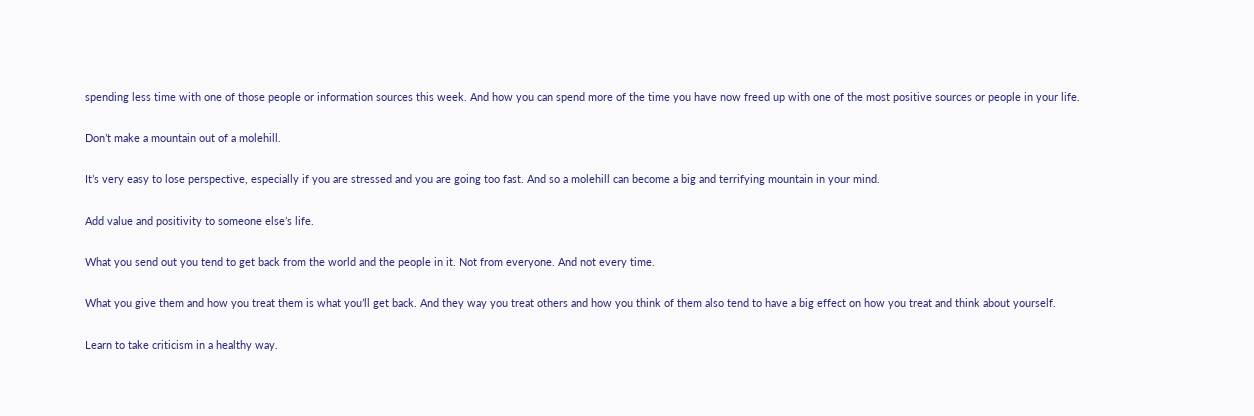spending less time with one of those people or information sources this week. And how you can spend more of the time you have now freed up with one of the most positive sources or people in your life.

Don’t make a mountain out of a molehill.

It’s very easy to lose perspective, especially if you are stressed and you are going too fast. And so a molehill can become a big and terrifying mountain in your mind.

Add value and positivity to someone else’s life.

What you send out you tend to get back from the world and the people in it. Not from everyone. And not every time.

What you give them and how you treat them is what you’ll get back. And they way you treat others and how you think of them also tend to have a big effect on how you treat and think about yourself.

Learn to take criticism in a healthy way.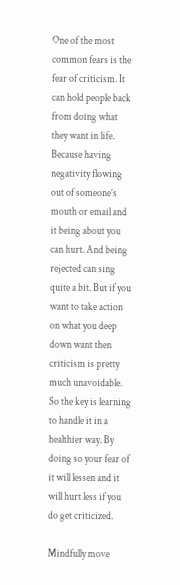One of the most common fears is the fear of criticism. It can hold people back from doing what they want in life. Because having negativity flowing out of someone’s mouth or email and it being about you can hurt. And being rejected can sing quite a bit. But if you want to take action on what you deep down want then criticism is pretty much unavoidable. So the key is learning to handle it in a healthier way. By doing so your fear of it will lessen and it will hurt less if you do get criticized.

Mindfully move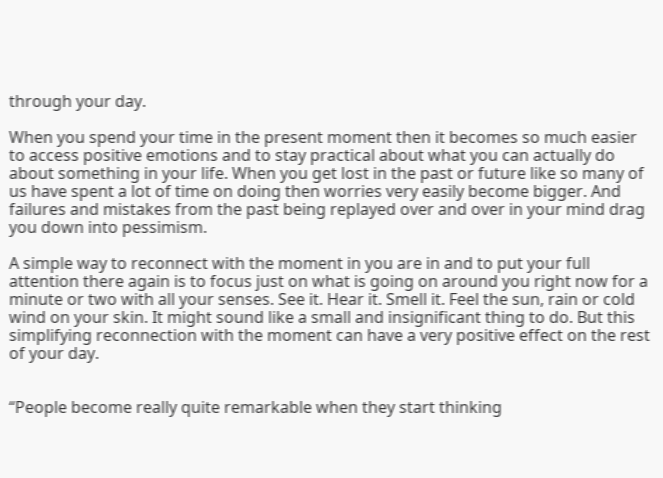through your day.

When you spend your time in the present moment then it becomes so much easier to access positive emotions and to stay practical about what you can actually do about something in your life. When you get lost in the past or future like so many of us have spent a lot of time on doing then worries very easily become bigger. And failures and mistakes from the past being replayed over and over in your mind drag you down into pessimism.

A simple way to reconnect with the moment in you are in and to put your full attention there again is to focus just on what is going on around you right now for a minute or two with all your senses. See it. Hear it. Smell it. Feel the sun, rain or cold wind on your skin. It might sound like a small and insignificant thing to do. But this simplifying reconnection with the moment can have a very positive effect on the rest of your day.


“People become really quite remarkable when they start thinking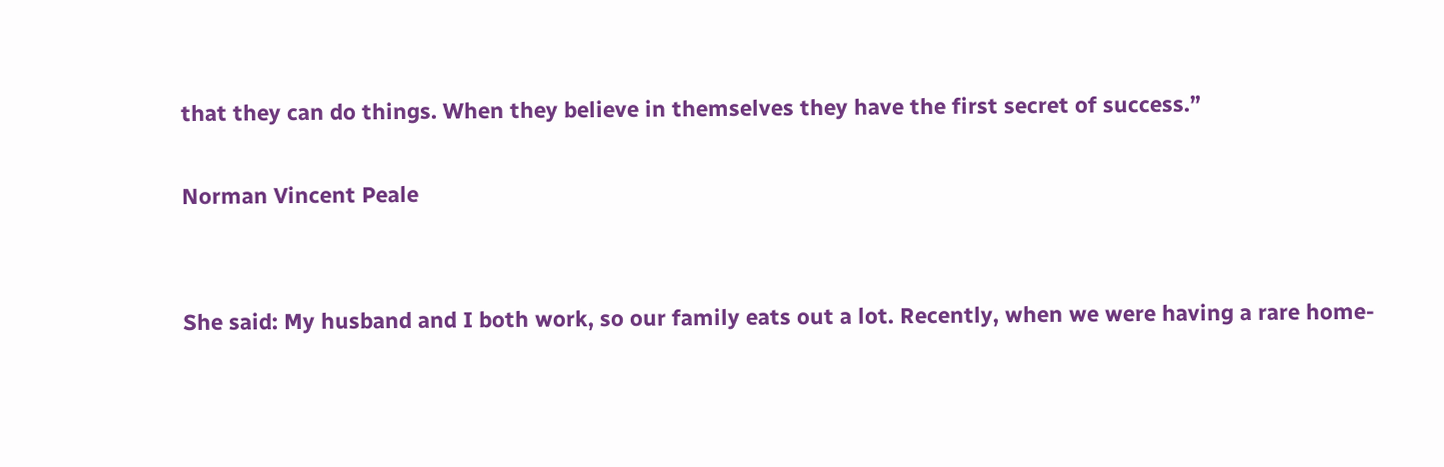that they can do things. When they believe in themselves they have the first secret of success.”

Norman Vincent Peale


She said: My husband and I both work, so our family eats out a lot. Recently, when we were having a rare home-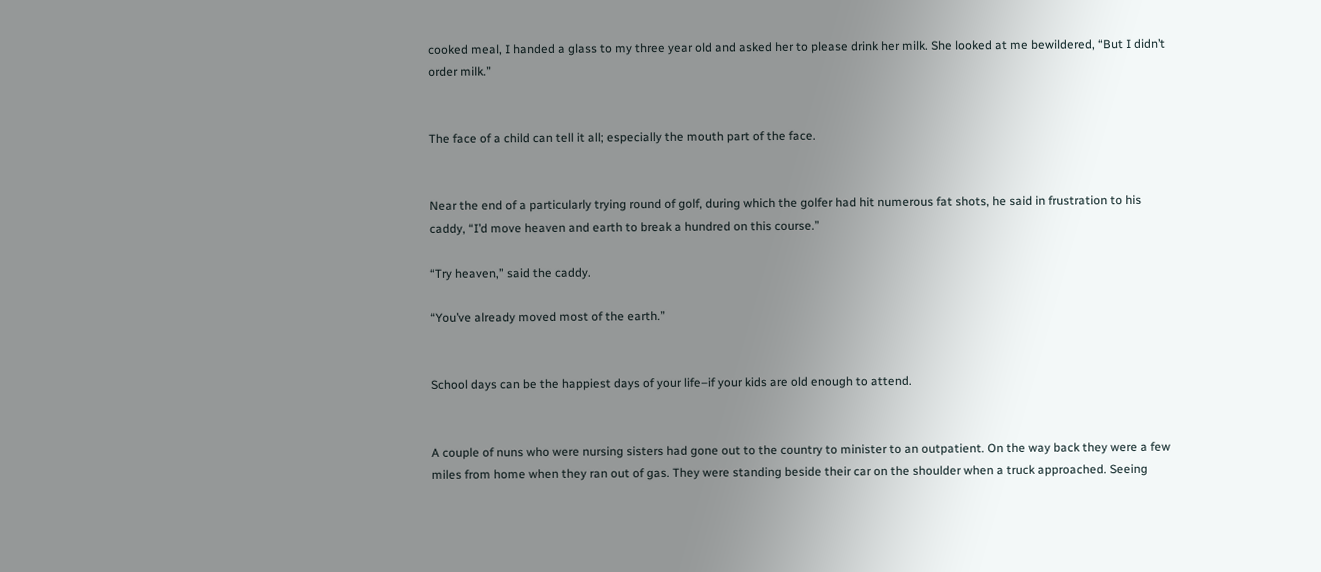cooked meal, I handed a glass to my three year old and asked her to please drink her milk. She looked at me bewildered, “But I didn’t order milk.”


The face of a child can tell it all; especially the mouth part of the face.


Near the end of a particularly trying round of golf, during which the golfer had hit numerous fat shots, he said in frustration to his caddy, “I’d move heaven and earth to break a hundred on this course.”

“Try heaven,” said the caddy.

“You’ve already moved most of the earth.”


School days can be the happiest days of your life–if your kids are old enough to attend.


A couple of nuns who were nursing sisters had gone out to the country to minister to an outpatient. On the way back they were a few miles from home when they ran out of gas. They were standing beside their car on the shoulder when a truck approached. Seeing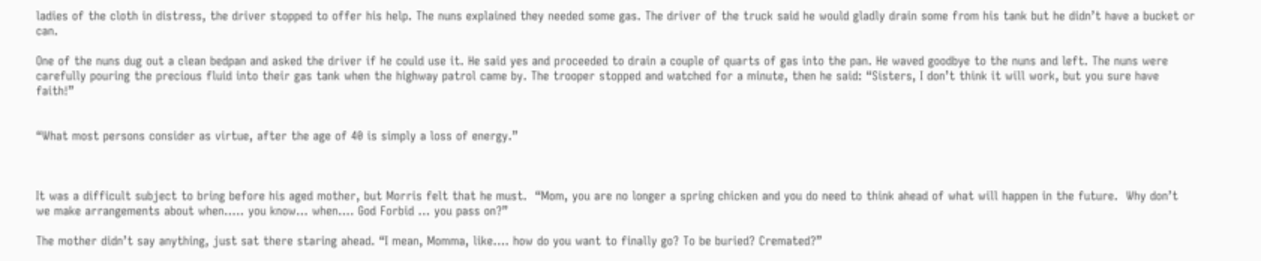ladies of the cloth in distress, the driver stopped to offer his help. The nuns explained they needed some gas. The driver of the truck said he would gladly drain some from his tank but he didn’t have a bucket or can.

One of the nuns dug out a clean bedpan and asked the driver if he could use it. He said yes and proceeded to drain a couple of quarts of gas into the pan. He waved goodbye to the nuns and left. The nuns were carefully pouring the precious fluid into their gas tank when the highway patrol came by. The trooper stopped and watched for a minute, then he said: “Sisters, I don’t think it will work, but you sure have faith!”


“What most persons consider as virtue, after the age of 40 is simply a loss of energy.”



It was a difficult subject to bring before his aged mother, but Morris felt that he must.  “Mom, you are no longer a spring chicken and you do need to think ahead of what will happen in the future.  Why don’t we make arrangements about when….. you know… when…. God Forbid … you pass on?”

The mother didn’t say anything, just sat there staring ahead. “I mean, Momma, like…. how do you want to finally go? To be buried? Cremated?”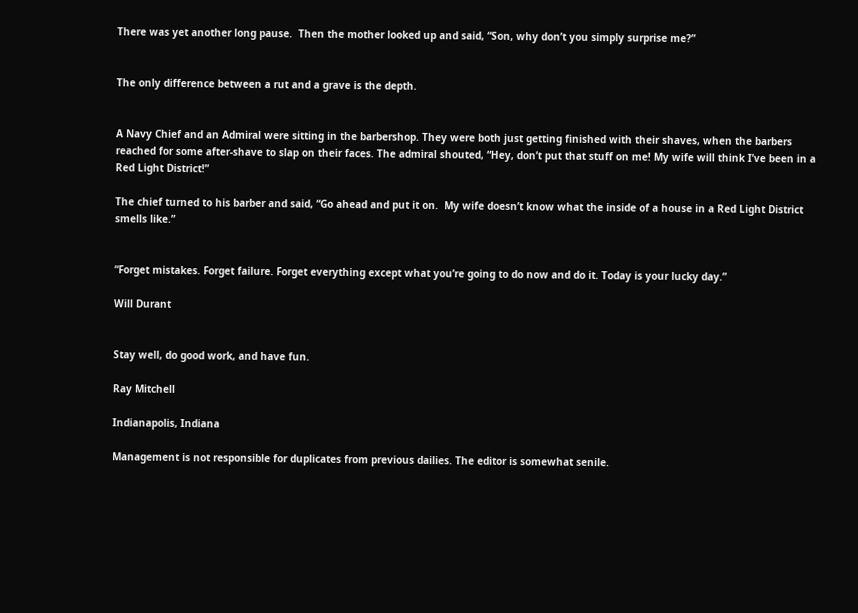There was yet another long pause.  Then the mother looked up and said, “Son, why don’t you simply surprise me?”


The only difference between a rut and a grave is the depth.


A Navy Chief and an Admiral were sitting in the barbershop. They were both just getting finished with their shaves, when the barbers reached for some after-shave to slap on their faces. The admiral shouted, “Hey, don’t put that stuff on me! My wife will think I’ve been in a Red Light District!”

The chief turned to his barber and said, “Go ahead and put it on.  My wife doesn’t know what the inside of a house in a Red Light District smells like.”


“Forget mistakes. Forget failure. Forget everything except what you’re going to do now and do it. Today is your lucky day.”

Will Durant


Stay well, do good work, and have fun.

Ray Mitchell

Indianapolis, Indiana

Management is not responsible for duplicates from previous dailies. The editor is somewhat senile.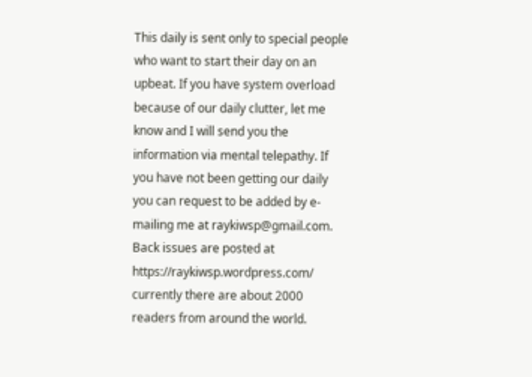This daily is sent only to special people who want to start their day on an upbeat. If you have system overload because of our daily clutter, let me know and I will send you the information via mental telepathy. If you have not been getting our daily you can request to be added by e-mailing me at raykiwsp@gmail.com. Back issues are posted at https://raykiwsp.wordpress.com/ currently there are about 2000 readers from around the world.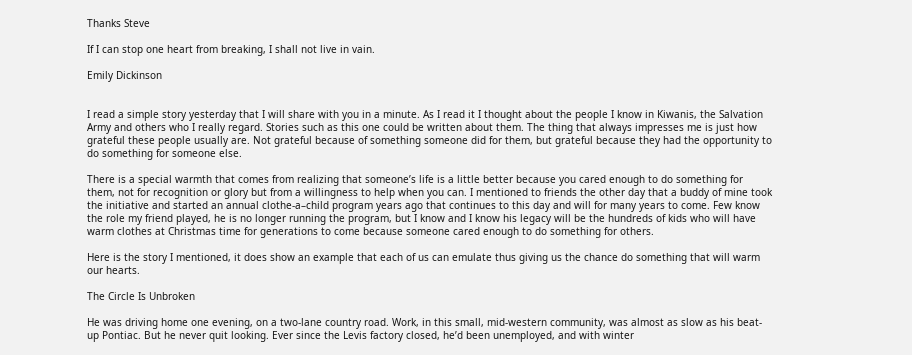Thanks Steve

If I can stop one heart from breaking, I shall not live in vain.

Emily Dickinson


I read a simple story yesterday that I will share with you in a minute. As I read it I thought about the people I know in Kiwanis, the Salvation Army and others who I really regard. Stories such as this one could be written about them. The thing that always impresses me is just how grateful these people usually are. Not grateful because of something someone did for them, but grateful because they had the opportunity to do something for someone else.

There is a special warmth that comes from realizing that someone’s life is a little better because you cared enough to do something for them, not for recognition or glory but from a willingness to help when you can. I mentioned to friends the other day that a buddy of mine took the initiative and started an annual clothe-a–child program years ago that continues to this day and will for many years to come. Few know the role my friend played, he is no longer running the program, but I know and I know his legacy will be the hundreds of kids who will have warm clothes at Christmas time for generations to come because someone cared enough to do something for others.

Here is the story I mentioned, it does show an example that each of us can emulate thus giving us the chance do something that will warm our hearts.

The Circle Is Unbroken

He was driving home one evening, on a two-lane country road. Work, in this small, mid-western community, was almost as slow as his beat-up Pontiac. But he never quit looking. Ever since the Levis factory closed, he’d been unemployed, and with winter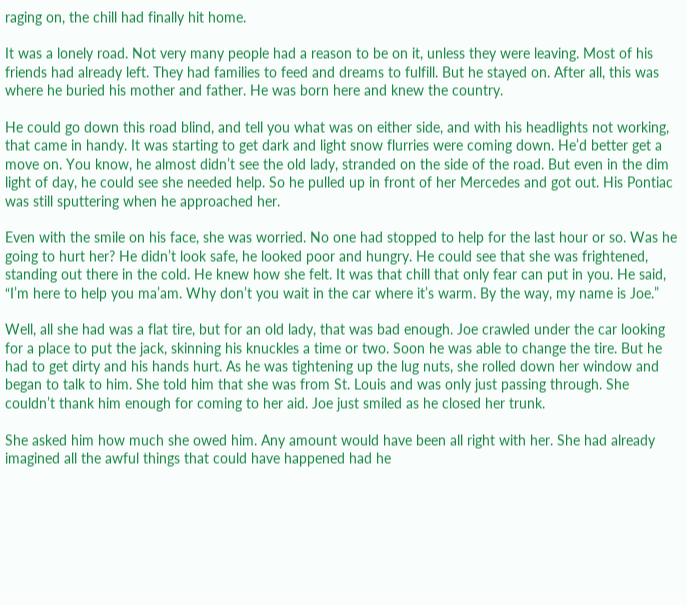raging on, the chill had finally hit home.

It was a lonely road. Not very many people had a reason to be on it, unless they were leaving. Most of his friends had already left. They had families to feed and dreams to fulfill. But he stayed on. After all, this was where he buried his mother and father. He was born here and knew the country.

He could go down this road blind, and tell you what was on either side, and with his headlights not working, that came in handy. It was starting to get dark and light snow flurries were coming down. He’d better get a move on. You know, he almost didn’t see the old lady, stranded on the side of the road. But even in the dim light of day, he could see she needed help. So he pulled up in front of her Mercedes and got out. His Pontiac was still sputtering when he approached her.

Even with the smile on his face, she was worried. No one had stopped to help for the last hour or so. Was he going to hurt her? He didn’t look safe, he looked poor and hungry. He could see that she was frightened, standing out there in the cold. He knew how she felt. It was that chill that only fear can put in you. He said, “I’m here to help you ma’am. Why don’t you wait in the car where it’s warm. By the way, my name is Joe.”

Well, all she had was a flat tire, but for an old lady, that was bad enough. Joe crawled under the car looking for a place to put the jack, skinning his knuckles a time or two. Soon he was able to change the tire. But he had to get dirty and his hands hurt. As he was tightening up the lug nuts, she rolled down her window and began to talk to him. She told him that she was from St. Louis and was only just passing through. She couldn’t thank him enough for coming to her aid. Joe just smiled as he closed her trunk.

She asked him how much she owed him. Any amount would have been all right with her. She had already imagined all the awful things that could have happened had he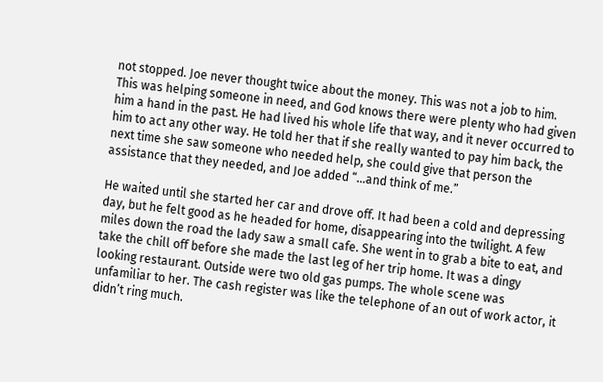not stopped. Joe never thought twice about the money. This was not a job to him. This was helping someone in need, and God knows there were plenty who had given him a hand in the past. He had lived his whole life that way, and it never occurred to him to act any other way. He told her that if she really wanted to pay him back, the next time she saw someone who needed help, she could give that person the assistance that they needed, and Joe added “…and think of me.”

He waited until she started her car and drove off. It had been a cold and depressing day, but he felt good as he headed for home, disappearing into the twilight. A few miles down the road the lady saw a small cafe. She went in to grab a bite to eat, and take the chill off before she made the last leg of her trip home. It was a dingy looking restaurant. Outside were two old gas pumps. The whole scene was unfamiliar to her. The cash register was like the telephone of an out of work actor, it didn’t ring much.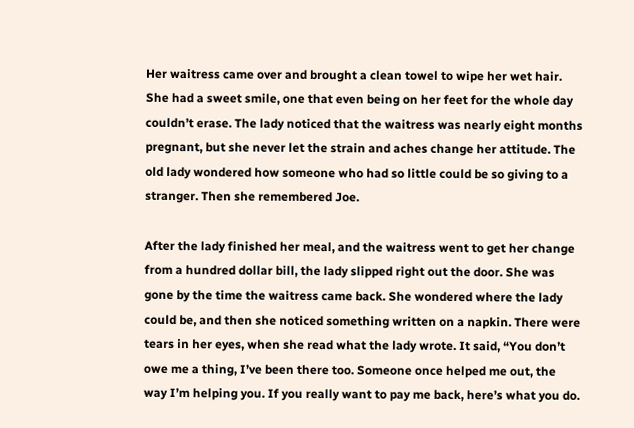Her waitress came over and brought a clean towel to wipe her wet hair. She had a sweet smile, one that even being on her feet for the whole day couldn’t erase. The lady noticed that the waitress was nearly eight months pregnant, but she never let the strain and aches change her attitude. The old lady wondered how someone who had so little could be so giving to a stranger. Then she remembered Joe.

After the lady finished her meal, and the waitress went to get her change from a hundred dollar bill, the lady slipped right out the door. She was gone by the time the waitress came back. She wondered where the lady could be, and then she noticed something written on a napkin. There were tears in her eyes, when she read what the lady wrote. It said, “You don’t owe me a thing, I’ve been there too. Someone once helped me out, the way I’m helping you. If you really want to pay me back, here’s what you do.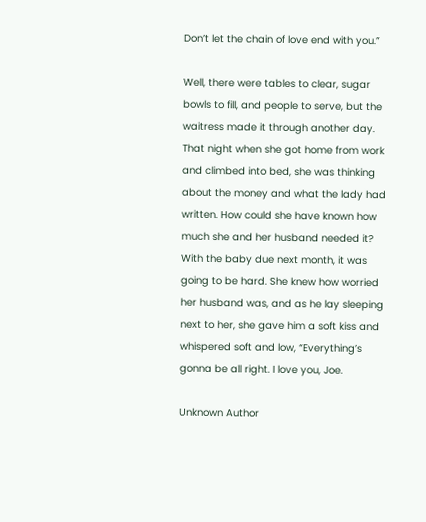Don’t let the chain of love end with you.”

Well, there were tables to clear, sugar bowls to fill, and people to serve, but the waitress made it through another day. That night when she got home from work and climbed into bed, she was thinking about the money and what the lady had written. How could she have known how much she and her husband needed it? With the baby due next month, it was going to be hard. She knew how worried her husband was, and as he lay sleeping next to her, she gave him a soft kiss and whispered soft and low, “Everything’s gonna be all right. I love you, Joe.

Unknown Author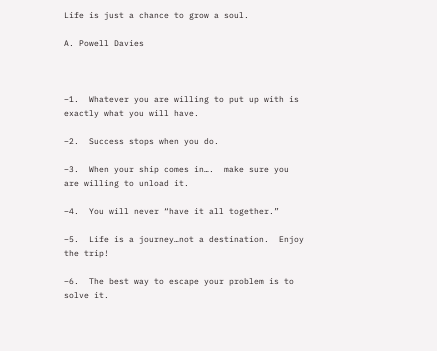Life is just a chance to grow a soul.

A. Powell Davies



–1.  Whatever you are willing to put up with is exactly what you will have.

–2.  Success stops when you do.

–3.  When your ship comes in….  make sure you are willing to unload it.

–4.  You will never “have it all together.”

–5.  Life is a journey…not a destination.  Enjoy the trip!

–6.  The best way to escape your problem is to solve it.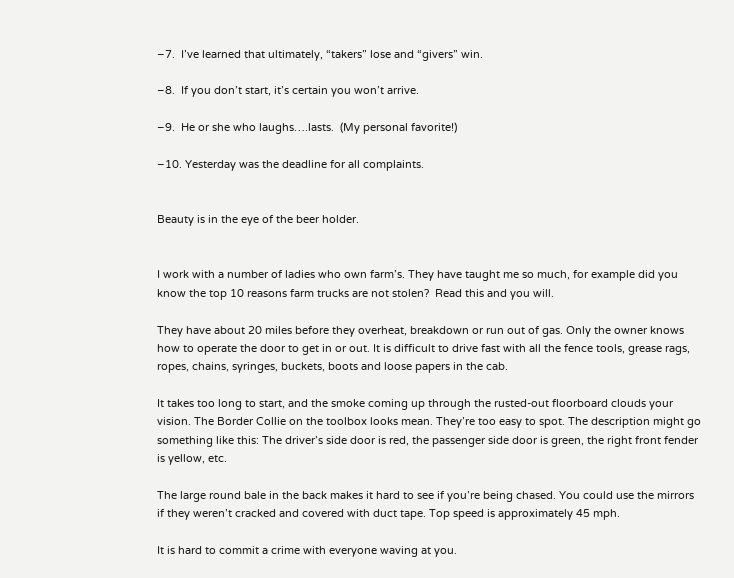–7.  I’ve learned that ultimately, “takers” lose and “givers” win.

–8.  If you don’t start, it’s certain you won’t arrive.

–9.  He or she who laughs….lasts.  (My personal favorite!)

–10. Yesterday was the deadline for all complaints.


Beauty is in the eye of the beer holder.


I work with a number of ladies who own farm’s. They have taught me so much, for example did you know the top 10 reasons farm trucks are not stolen?  Read this and you will.

They have about 20 miles before they overheat, breakdown or run out of gas. Only the owner knows how to operate the door to get in or out. It is difficult to drive fast with all the fence tools, grease rags, ropes, chains, syringes, buckets, boots and loose papers in the cab.

It takes too long to start, and the smoke coming up through the rusted-out floorboard clouds your vision. The Border Collie on the toolbox looks mean. They’re too easy to spot. The description might go something like this: The driver’s side door is red, the passenger side door is green, the right front fender is yellow, etc.

The large round bale in the back makes it hard to see if you’re being chased. You could use the mirrors if they weren’t cracked and covered with duct tape. Top speed is approximately 45 mph.

It is hard to commit a crime with everyone waving at you.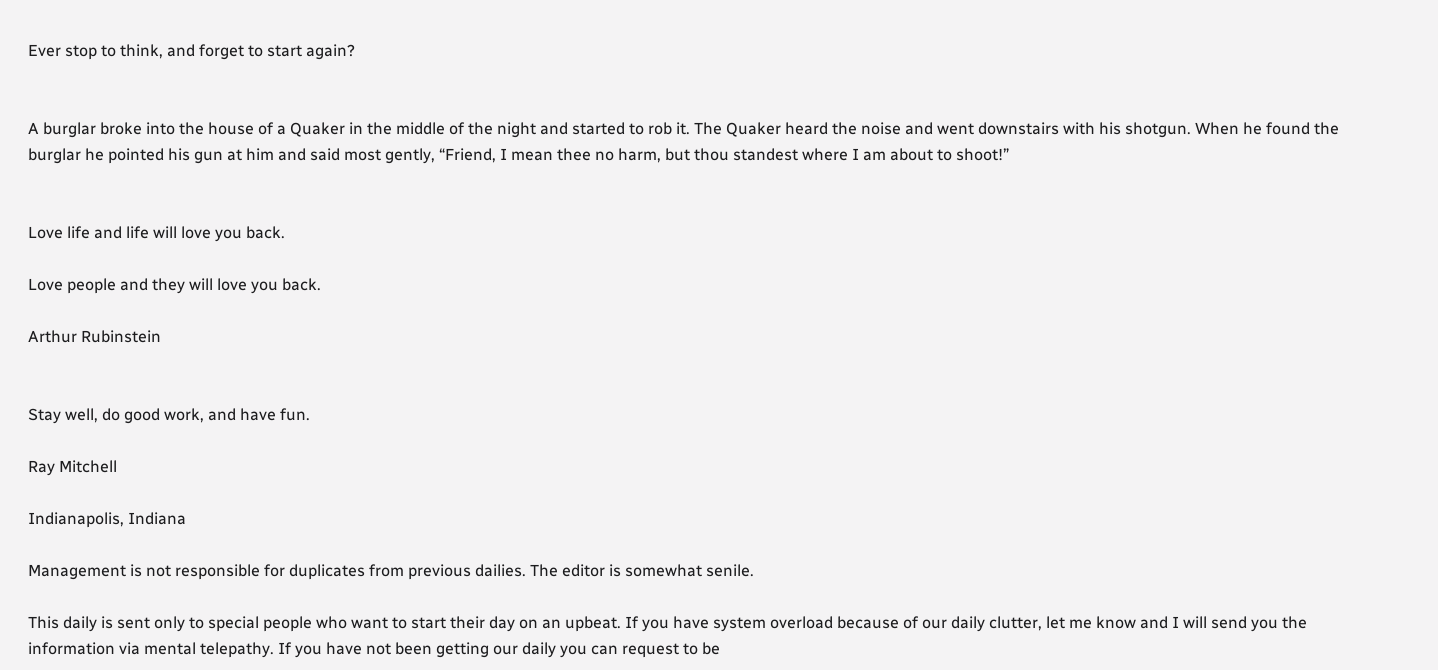Ever stop to think, and forget to start again?


A burglar broke into the house of a Quaker in the middle of the night and started to rob it. The Quaker heard the noise and went downstairs with his shotgun. When he found the burglar he pointed his gun at him and said most gently, “Friend, I mean thee no harm, but thou standest where I am about to shoot!”


Love life and life will love you back.

Love people and they will love you back.

Arthur Rubinstein


Stay well, do good work, and have fun.

Ray Mitchell

Indianapolis, Indiana

Management is not responsible for duplicates from previous dailies. The editor is somewhat senile.

This daily is sent only to special people who want to start their day on an upbeat. If you have system overload because of our daily clutter, let me know and I will send you the information via mental telepathy. If you have not been getting our daily you can request to be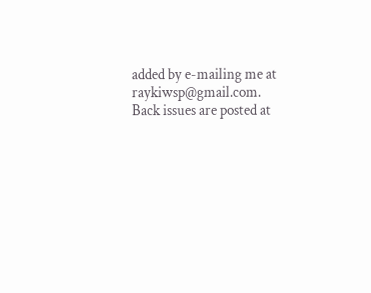added by e-mailing me at raykiwsp@gmail.com. Back issues are posted at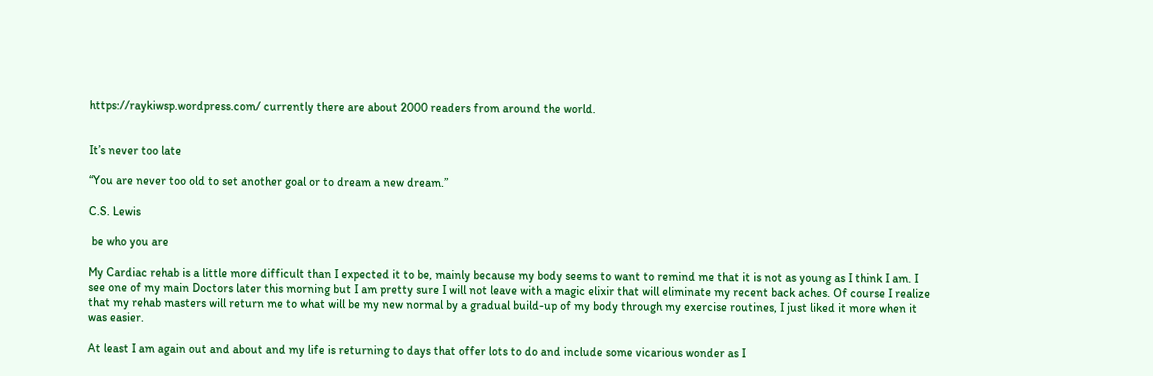https://raykiwsp.wordpress.com/ currently there are about 2000 readers from around the world.


It’s never too late

“You are never too old to set another goal or to dream a new dream.”

C.S. Lewis

 be who you are

My Cardiac rehab is a little more difficult than I expected it to be, mainly because my body seems to want to remind me that it is not as young as I think I am. I see one of my main Doctors later this morning but I am pretty sure I will not leave with a magic elixir that will eliminate my recent back aches. Of course I realize that my rehab masters will return me to what will be my new normal by a gradual build-up of my body through my exercise routines, I just liked it more when it was easier.

At least I am again out and about and my life is returning to days that offer lots to do and include some vicarious wonder as I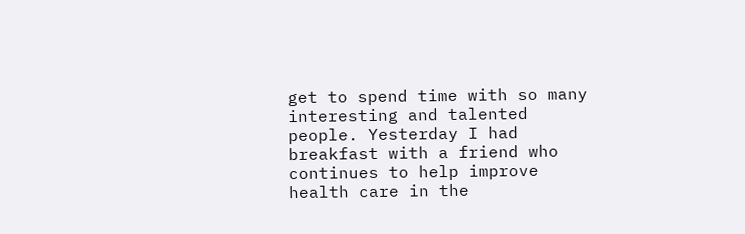get to spend time with so many interesting and talented people. Yesterday I had breakfast with a friend who continues to help improve health care in the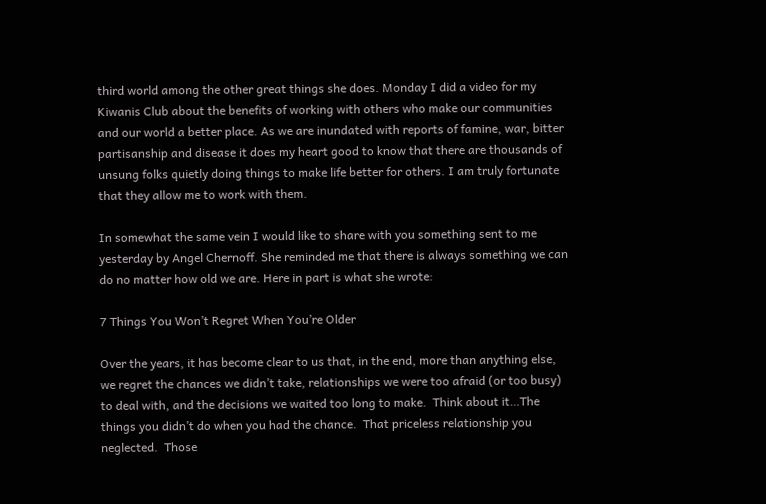third world among the other great things she does. Monday I did a video for my Kiwanis Club about the benefits of working with others who make our communities and our world a better place. As we are inundated with reports of famine, war, bitter partisanship and disease it does my heart good to know that there are thousands of unsung folks quietly doing things to make life better for others. I am truly fortunate that they allow me to work with them.

In somewhat the same vein I would like to share with you something sent to me yesterday by Angel Chernoff. She reminded me that there is always something we can do no matter how old we are. Here in part is what she wrote:

7 Things You Won’t Regret When You’re Older

Over the years, it has become clear to us that, in the end, more than anything else, we regret the chances we didn’t take, relationships we were too afraid (or too busy) to deal with, and the decisions we waited too long to make.  Think about it…The things you didn’t do when you had the chance.  That priceless relationship you neglected.  Those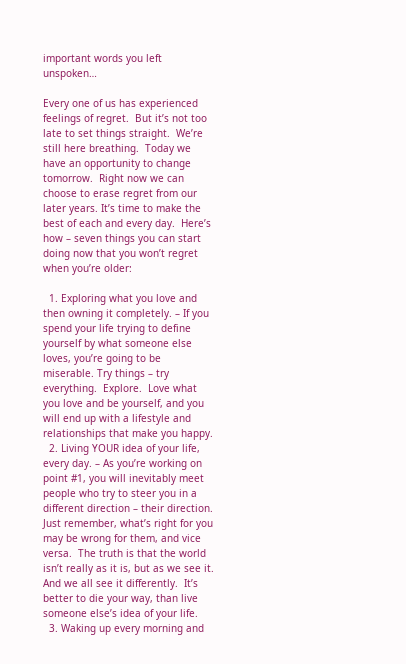important words you left unspoken…

Every one of us has experienced feelings of regret.  But it’s not too late to set things straight.  We’re still here breathing.  Today we have an opportunity to change tomorrow.  Right now we can choose to erase regret from our later years. It’s time to make the best of each and every day.  Here’s how – seven things you can start doing now that you won’t regret when you’re older:

  1. Exploring what you love and then owning it completely. – If you spend your life trying to define yourself by what someone else loves, you’re going to be miserable. Try things – try everything.  Explore.  Love what you love and be yourself, and you will end up with a lifestyle and relationships that make you happy.
  2. Living YOUR idea of your life, every day. – As you’re working on point #1, you will inevitably meet people who try to steer you in a different direction – their direction. Just remember, what’s right for you may be wrong for them, and vice versa.  The truth is that the world isn’t really as it is, but as we see it.  And we all see it differently.  It’s better to die your way, than live someone else’s idea of your life.
  3. Waking up every morning and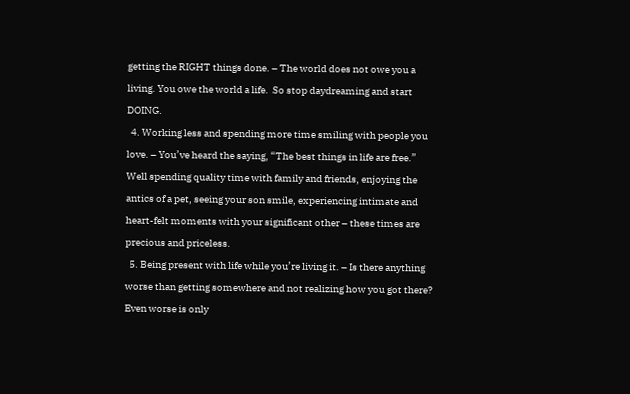getting the RIGHT things done. – The world does not owe you a living. You owe the world a life.  So stop daydreaming and start DOING.
  4. Working less and spending more time smiling with people you love. – You’ve heard the saying, “The best things in life are free.” Well spending quality time with family and friends, enjoying the antics of a pet, seeing your son smile, experiencing intimate and heart-felt moments with your significant other – these times are precious and priceless.
  5. Being present with life while you’re living it. – Is there anything worse than getting somewhere and not realizing how you got there? Even worse is only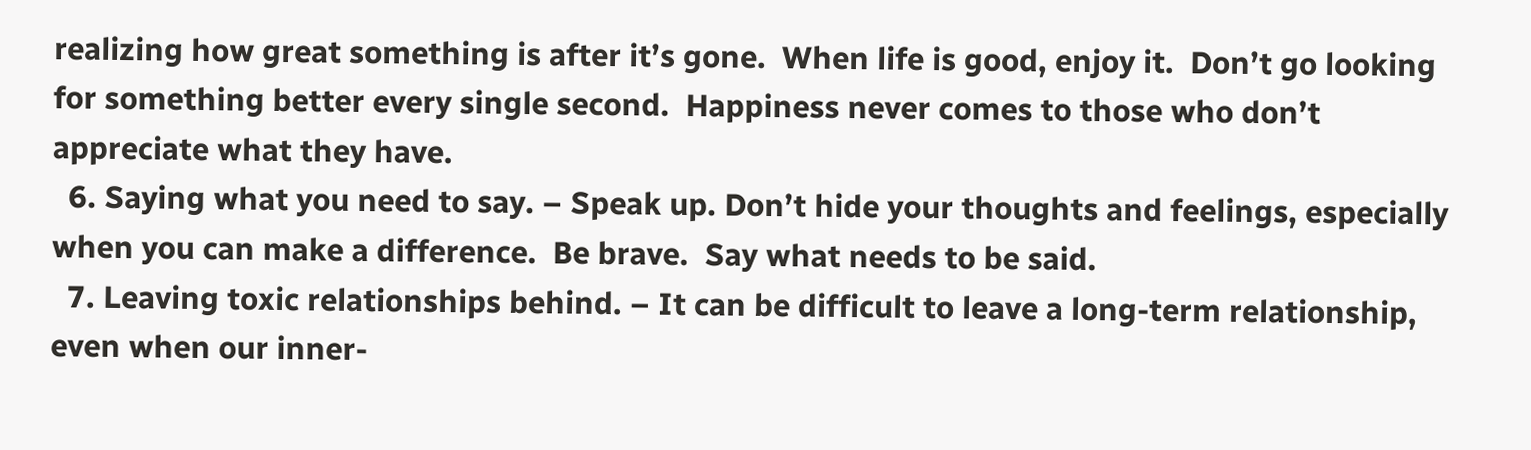realizing how great something is after it’s gone.  When life is good, enjoy it.  Don’t go looking for something better every single second.  Happiness never comes to those who don’t appreciate what they have.
  6. Saying what you need to say. – Speak up. Don’t hide your thoughts and feelings, especially when you can make a difference.  Be brave.  Say what needs to be said.
  7. Leaving toxic relationships behind. – It can be difficult to leave a long-term relationship, even when our inner-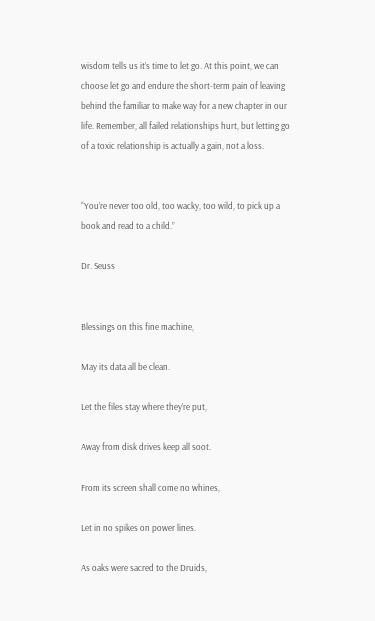wisdom tells us it’s time to let go. At this point, we can choose let go and endure the short-term pain of leaving behind the familiar to make way for a new chapter in our life. Remember, all failed relationships hurt, but letting go of a toxic relationship is actually a gain, not a loss.


“You’re never too old, too wacky, too wild, to pick up a book and read to a child.”

Dr. Seuss


Blessings on this fine machine,

May its data all be clean.

Let the files stay where they’re put,

Away from disk drives keep all soot.

From its screen shall come no whines,

Let in no spikes on power lines.

As oaks were sacred to the Druids,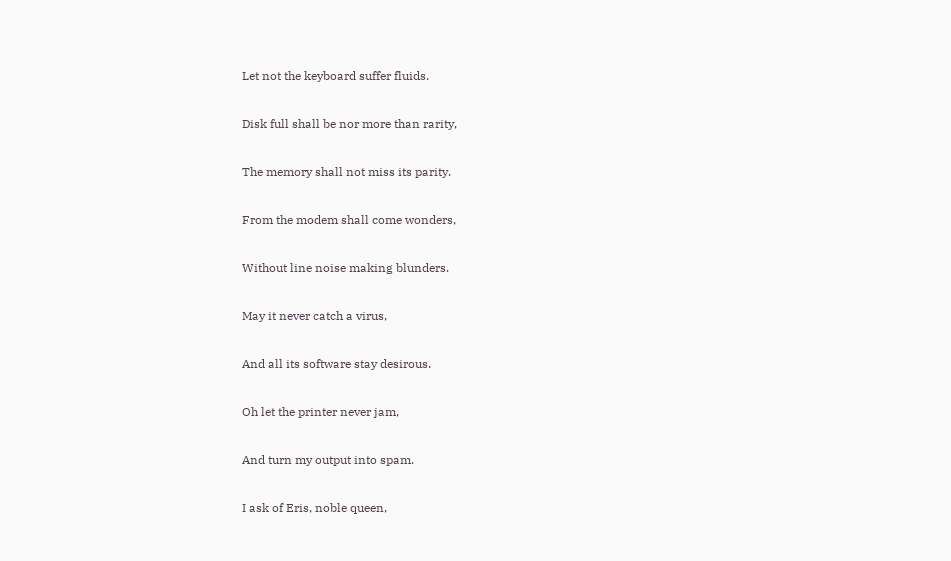Let not the keyboard suffer fluids.

Disk full shall be nor more than rarity,

The memory shall not miss its parity.

From the modem shall come wonders,

Without line noise making blunders.

May it never catch a virus,

And all its software stay desirous.

Oh let the printer never jam,

And turn my output into spam.

I ask of Eris, noble queen,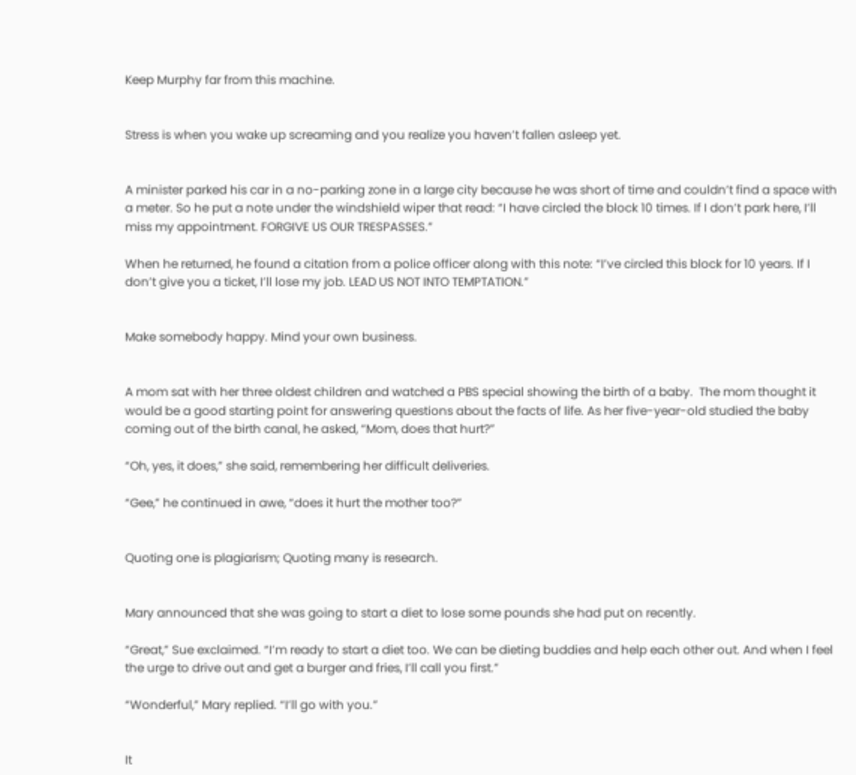Keep Murphy far from this machine.


Stress is when you wake up screaming and you realize you haven’t fallen asleep yet.


A minister parked his car in a no-parking zone in a large city because he was short of time and couldn’t find a space with a meter. So he put a note under the windshield wiper that read: “I have circled the block 10 times. If I don’t park here, I’ll miss my appointment. FORGIVE US OUR TRESPASSES.”

When he returned, he found a citation from a police officer along with this note: “I’ve circled this block for 10 years. If I don’t give you a ticket, I’ll lose my job. LEAD US NOT INTO TEMPTATION.”


Make somebody happy. Mind your own business.


A mom sat with her three oldest children and watched a PBS special showing the birth of a baby.  The mom thought it would be a good starting point for answering questions about the facts of life. As her five-year-old studied the baby coming out of the birth canal, he asked, “Mom, does that hurt?”

“Oh, yes, it does,” she said, remembering her difficult deliveries.

“Gee,” he continued in awe, “does it hurt the mother too?”


Quoting one is plagiarism; Quoting many is research.


Mary announced that she was going to start a diet to lose some pounds she had put on recently.

“Great,” Sue exclaimed. “I’m ready to start a diet too. We can be dieting buddies and help each other out. And when I feel the urge to drive out and get a burger and fries, I’ll call you first.”

“Wonderful,” Mary replied. “I’ll go with you.”


It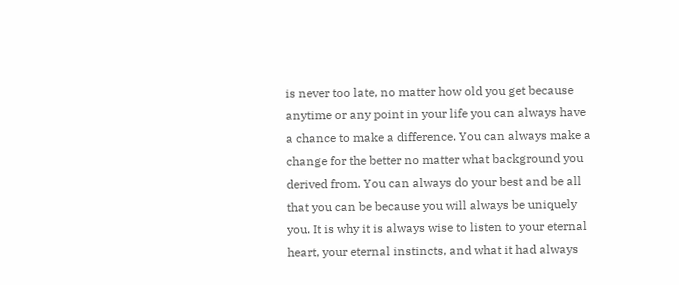is never too late, no matter how old you get because anytime or any point in your life you can always have a chance to make a difference. You can always make a change for the better no matter what background you derived from. You can always do your best and be all that you can be because you will always be uniquely you. It is why it is always wise to listen to your eternal heart, your eternal instincts, and what it had always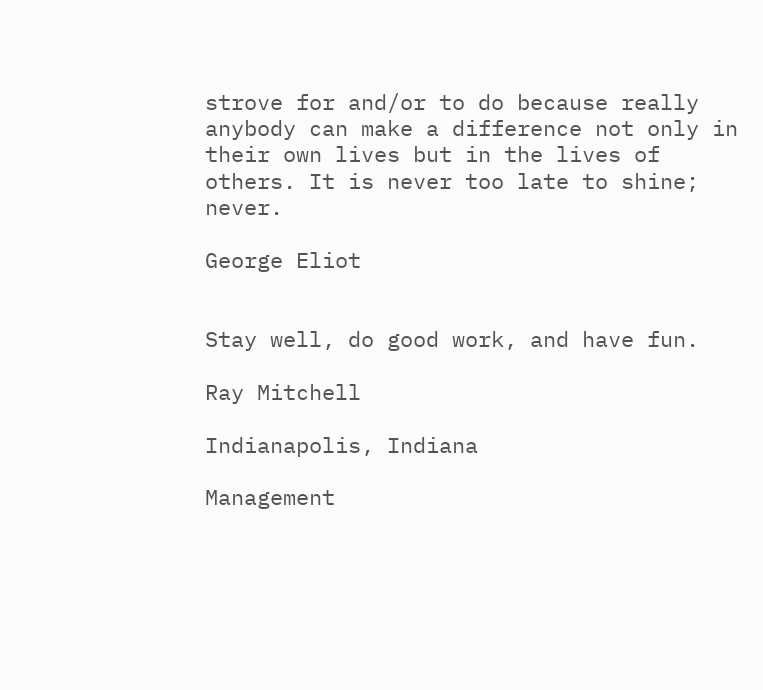strove for and/or to do because really anybody can make a difference not only in their own lives but in the lives of others. It is never too late to shine; never.

George Eliot


Stay well, do good work, and have fun.

Ray Mitchell

Indianapolis, Indiana

Management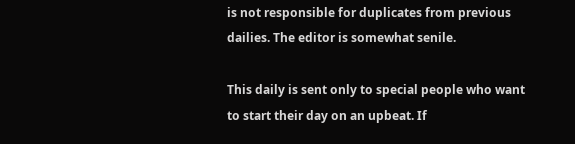is not responsible for duplicates from previous dailies. The editor is somewhat senile.

This daily is sent only to special people who want to start their day on an upbeat. If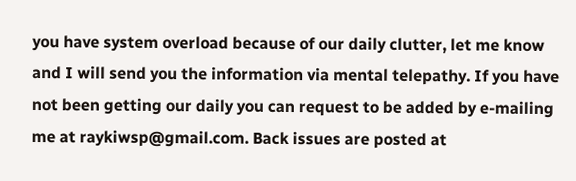you have system overload because of our daily clutter, let me know and I will send you the information via mental telepathy. If you have not been getting our daily you can request to be added by e-mailing me at raykiwsp@gmail.com. Back issues are posted at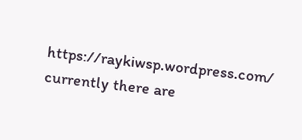https://raykiwsp.wordpress.com/ currently there are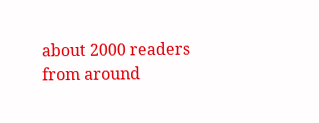about 2000 readers from around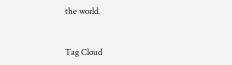the world.


Tag Cloud